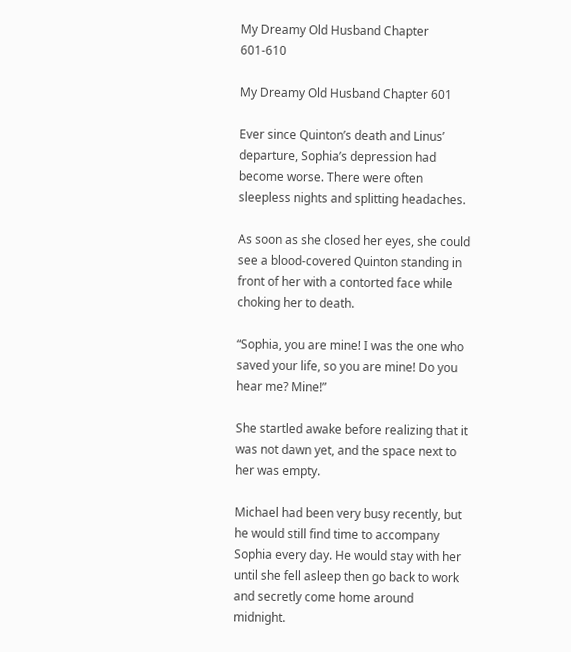My Dreamy Old Husband Chapter 601-610

My Dreamy Old Husband Chapter 601

Ever since Quinton’s death and Linus’ departure, Sophia’s depression had become worse. There were often sleepless nights and splitting headaches.

As soon as she closed her eyes, she could see a blood-covered Quinton standing in front of her with a contorted face while choking her to death.

“Sophia, you are mine! I was the one who saved your life, so you are mine! Do you hear me? Mine!”

She startled awake before realizing that it was not dawn yet, and the space next to her was empty.

Michael had been very busy recently, but he would still find time to accompany Sophia every day. He would stay with her until she fell asleep then go back to work and secretly come home around midnight.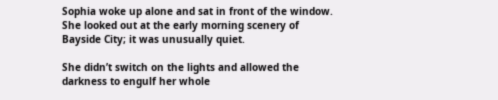Sophia woke up alone and sat in front of the window. She looked out at the early morning scenery of Bayside City; it was unusually quiet.

She didn’t switch on the lights and allowed the darkness to engulf her whole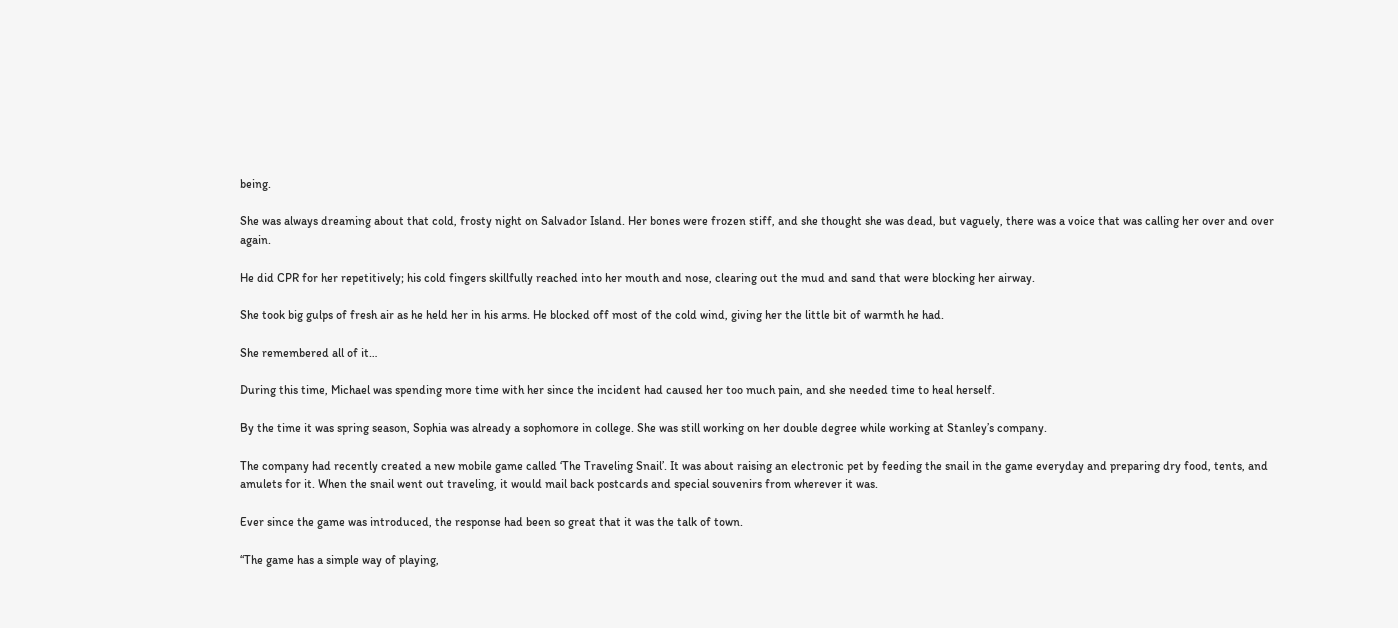being.

She was always dreaming about that cold, frosty night on Salvador Island. Her bones were frozen stiff, and she thought she was dead, but vaguely, there was a voice that was calling her over and over again.

He did CPR for her repetitively; his cold fingers skillfully reached into her mouth and nose, clearing out the mud and sand that were blocking her airway.

She took big gulps of fresh air as he held her in his arms. He blocked off most of the cold wind, giving her the little bit of warmth he had.

She remembered all of it…

During this time, Michael was spending more time with her since the incident had caused her too much pain, and she needed time to heal herself.

By the time it was spring season, Sophia was already a sophomore in college. She was still working on her double degree while working at Stanley’s company.

The company had recently created a new mobile game called ‘The Traveling Snail’. It was about raising an electronic pet by feeding the snail in the game everyday and preparing dry food, tents, and amulets for it. When the snail went out traveling, it would mail back postcards and special souvenirs from wherever it was.

Ever since the game was introduced, the response had been so great that it was the talk of town.

“The game has a simple way of playing,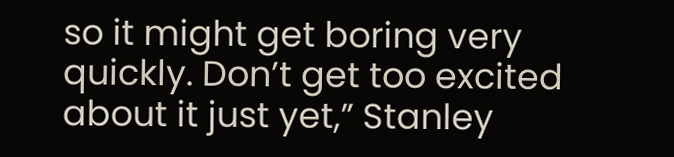so it might get boring very quickly. Don’t get too excited about it just yet,” Stanley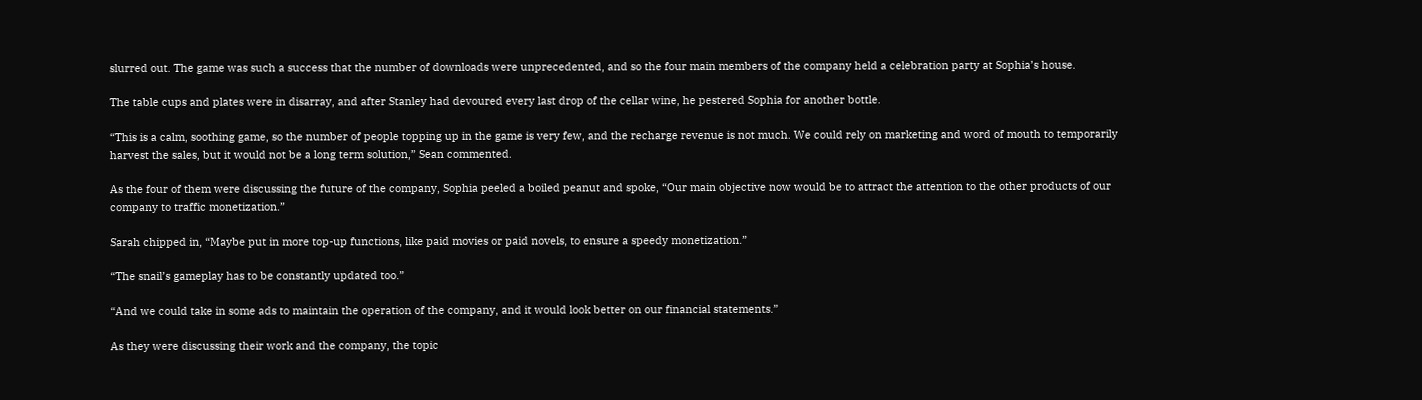slurred out. The game was such a success that the number of downloads were unprecedented, and so the four main members of the company held a celebration party at Sophia’s house.

The table cups and plates were in disarray, and after Stanley had devoured every last drop of the cellar wine, he pestered Sophia for another bottle.

“This is a calm, soothing game, so the number of people topping up in the game is very few, and the recharge revenue is not much. We could rely on marketing and word of mouth to temporarily harvest the sales, but it would not be a long term solution,” Sean commented.

As the four of them were discussing the future of the company, Sophia peeled a boiled peanut and spoke, “Our main objective now would be to attract the attention to the other products of our company to traffic monetization.”

Sarah chipped in, “Maybe put in more top-up functions, like paid movies or paid novels, to ensure a speedy monetization.”

“The snail’s gameplay has to be constantly updated too.”

“And we could take in some ads to maintain the operation of the company, and it would look better on our financial statements.”

As they were discussing their work and the company, the topic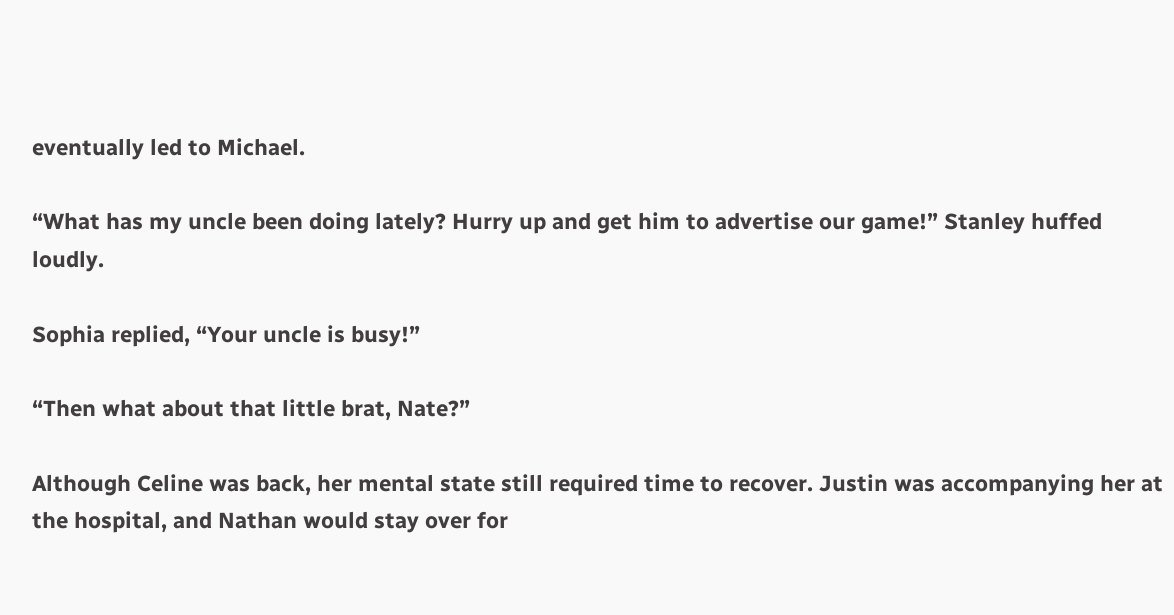eventually led to Michael.

“What has my uncle been doing lately? Hurry up and get him to advertise our game!” Stanley huffed loudly.

Sophia replied, “Your uncle is busy!”

“Then what about that little brat, Nate?”

Although Celine was back, her mental state still required time to recover. Justin was accompanying her at the hospital, and Nathan would stay over for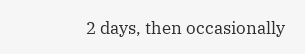2 days, then occasionally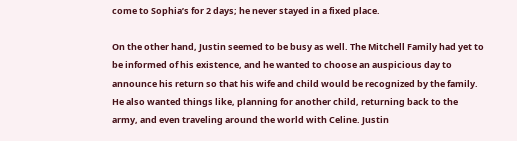come to Sophia’s for 2 days; he never stayed in a fixed place.

On the other hand, Justin seemed to be busy as well. The Mitchell Family had yet to be informed of his existence, and he wanted to choose an auspicious day to announce his return so that his wife and child would be recognized by the family. He also wanted things like, planning for another child, returning back to the army, and even traveling around the world with Celine. Justin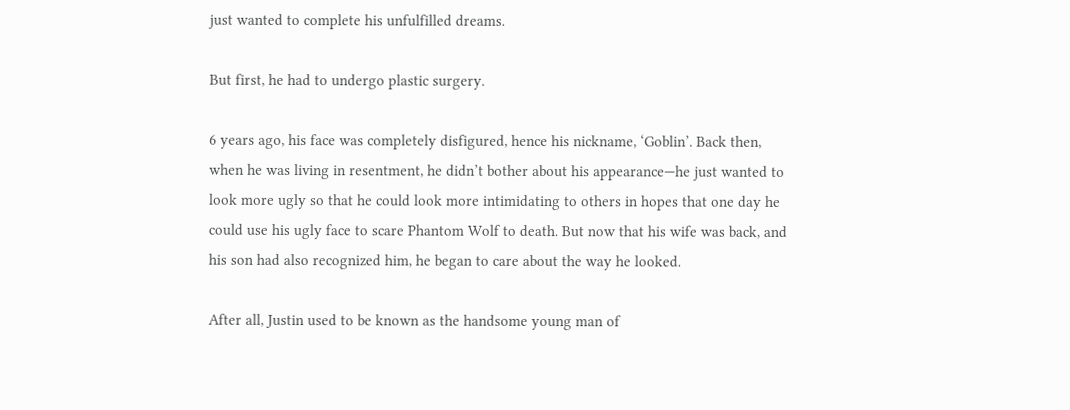just wanted to complete his unfulfilled dreams.

But first, he had to undergo plastic surgery.

6 years ago, his face was completely disfigured, hence his nickname, ‘Goblin’. Back then, when he was living in resentment, he didn’t bother about his appearance—he just wanted to look more ugly so that he could look more intimidating to others in hopes that one day he could use his ugly face to scare Phantom Wolf to death. But now that his wife was back, and his son had also recognized him, he began to care about the way he looked.

After all, Justin used to be known as the handsome young man of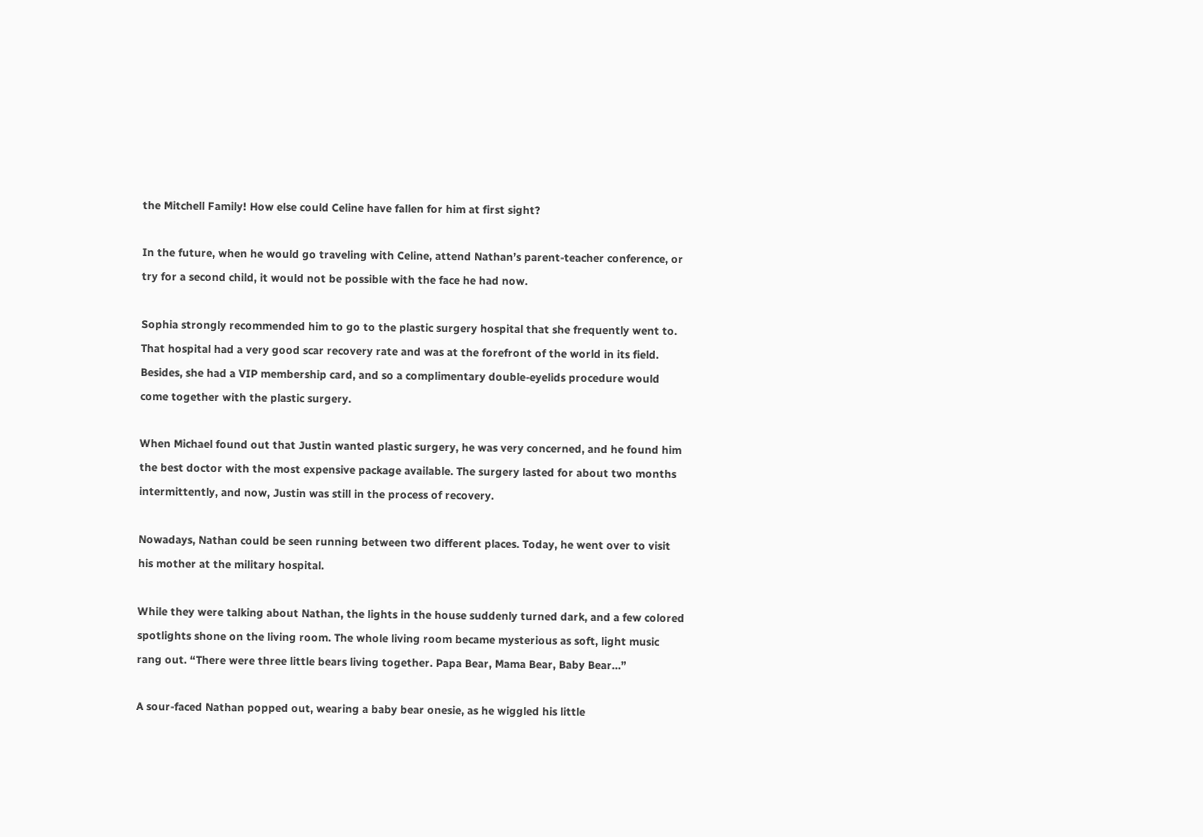the Mitchell Family! How else could Celine have fallen for him at first sight?

In the future, when he would go traveling with Celine, attend Nathan’s parent-teacher conference, or try for a second child, it would not be possible with the face he had now.

Sophia strongly recommended him to go to the plastic surgery hospital that she frequently went to. That hospital had a very good scar recovery rate and was at the forefront of the world in its field. Besides, she had a VIP membership card, and so a complimentary double-eyelids procedure would come together with the plastic surgery.

When Michael found out that Justin wanted plastic surgery, he was very concerned, and he found him the best doctor with the most expensive package available. The surgery lasted for about two months intermittently, and now, Justin was still in the process of recovery.

Nowadays, Nathan could be seen running between two different places. Today, he went over to visit his mother at the military hospital.

While they were talking about Nathan, the lights in the house suddenly turned dark, and a few colored spotlights shone on the living room. The whole living room became mysterious as soft, light music rang out. “There were three little bears living together. Papa Bear, Mama Bear, Baby Bear…”

A sour-faced Nathan popped out, wearing a baby bear onesie, as he wiggled his little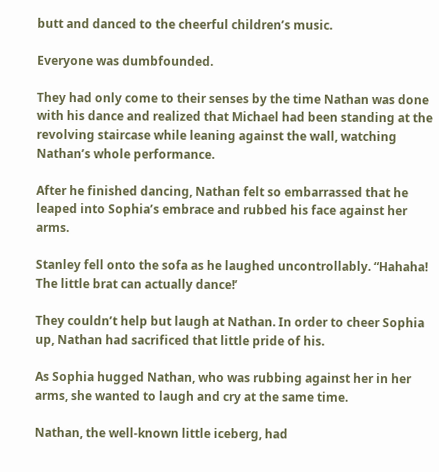butt and danced to the cheerful children’s music.

Everyone was dumbfounded.

They had only come to their senses by the time Nathan was done with his dance and realized that Michael had been standing at the revolving staircase while leaning against the wall, watching Nathan’s whole performance.

After he finished dancing, Nathan felt so embarrassed that he leaped into Sophia’s embrace and rubbed his face against her arms.

Stanley fell onto the sofa as he laughed uncontrollably. “Hahaha! The little brat can actually dance!’

They couldn’t help but laugh at Nathan. In order to cheer Sophia up, Nathan had sacrificed that little pride of his.

As Sophia hugged Nathan, who was rubbing against her in her arms, she wanted to laugh and cry at the same time.

Nathan, the well-known little iceberg, had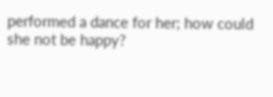performed a dance for her; how could she not be happy?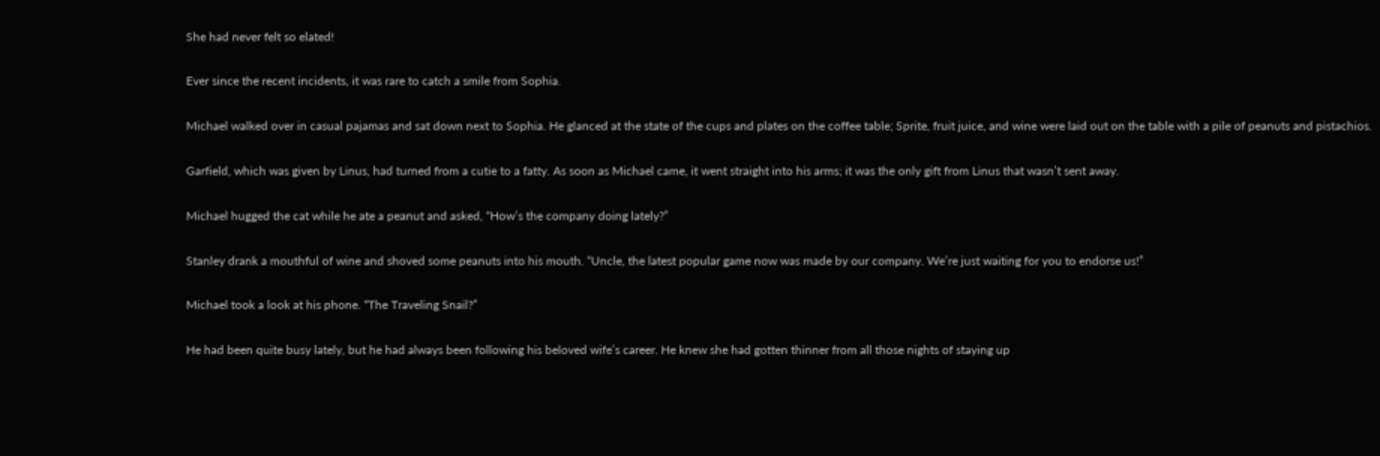She had never felt so elated!

Ever since the recent incidents, it was rare to catch a smile from Sophia.

Michael walked over in casual pajamas and sat down next to Sophia. He glanced at the state of the cups and plates on the coffee table; Sprite, fruit juice, and wine were laid out on the table with a pile of peanuts and pistachios.

Garfield, which was given by Linus, had turned from a cutie to a fatty. As soon as Michael came, it went straight into his arms; it was the only gift from Linus that wasn’t sent away.

Michael hugged the cat while he ate a peanut and asked, “How’s the company doing lately?”

Stanley drank a mouthful of wine and shoved some peanuts into his mouth. “Uncle, the latest popular game now was made by our company. We’re just waiting for you to endorse us!”

Michael took a look at his phone. “The Traveling Snail?”

He had been quite busy lately, but he had always been following his beloved wife’s career. He knew she had gotten thinner from all those nights of staying up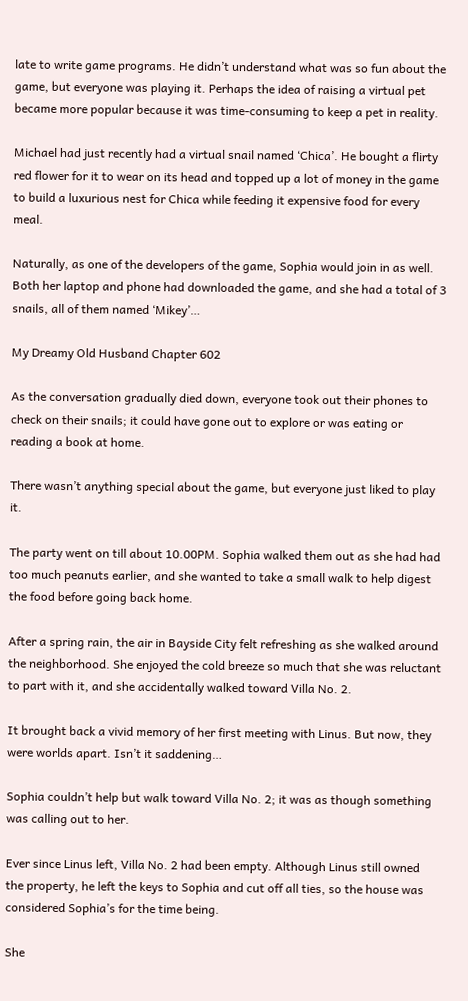late to write game programs. He didn’t understand what was so fun about the game, but everyone was playing it. Perhaps the idea of raising a virtual pet became more popular because it was time-consuming to keep a pet in reality.

Michael had just recently had a virtual snail named ‘Chica’. He bought a flirty red flower for it to wear on its head and topped up a lot of money in the game to build a luxurious nest for Chica while feeding it expensive food for every meal.

Naturally, as one of the developers of the game, Sophia would join in as well. Both her laptop and phone had downloaded the game, and she had a total of 3 snails, all of them named ‘Mikey’…

My Dreamy Old Husband Chapter 602

As the conversation gradually died down, everyone took out their phones to check on their snails; it could have gone out to explore or was eating or reading a book at home.

There wasn’t anything special about the game, but everyone just liked to play it.

The party went on till about 10.00PM. Sophia walked them out as she had had too much peanuts earlier, and she wanted to take a small walk to help digest the food before going back home.

After a spring rain, the air in Bayside City felt refreshing as she walked around the neighborhood. She enjoyed the cold breeze so much that she was reluctant to part with it, and she accidentally walked toward Villa No. 2.

It brought back a vivid memory of her first meeting with Linus. But now, they were worlds apart. Isn’t it saddening…

Sophia couldn’t help but walk toward Villa No. 2; it was as though something was calling out to her.

Ever since Linus left, Villa No. 2 had been empty. Although Linus still owned the property, he left the keys to Sophia and cut off all ties, so the house was considered Sophia’s for the time being.

She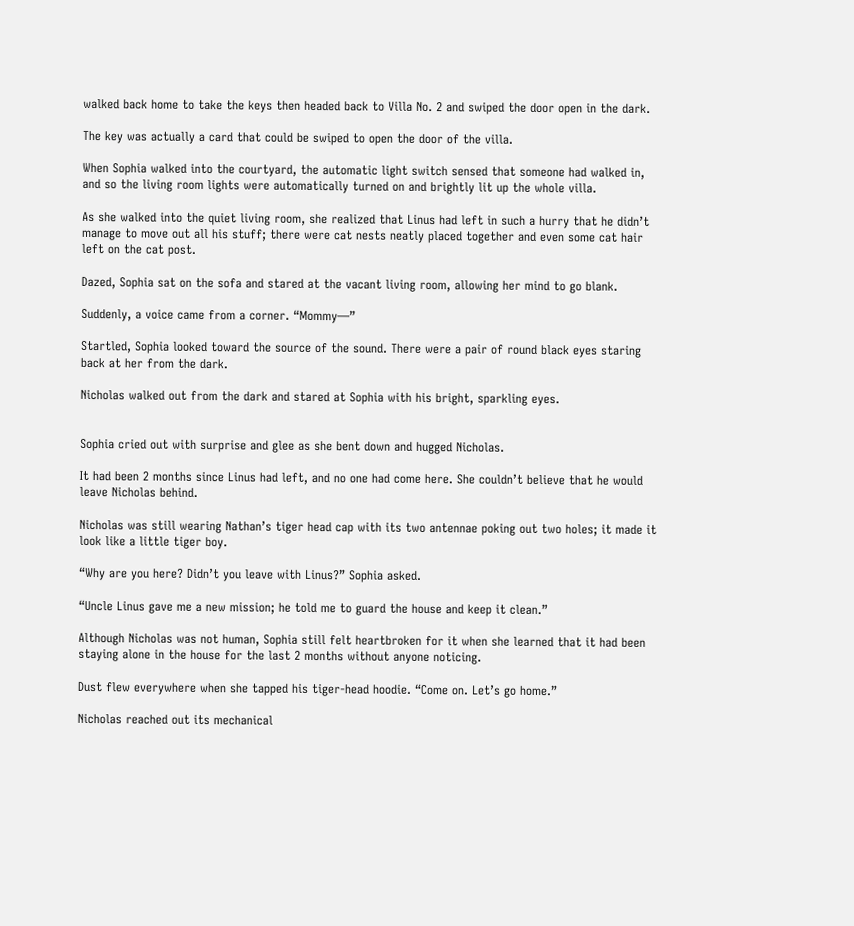walked back home to take the keys then headed back to Villa No. 2 and swiped the door open in the dark.

The key was actually a card that could be swiped to open the door of the villa.

When Sophia walked into the courtyard, the automatic light switch sensed that someone had walked in, and so the living room lights were automatically turned on and brightly lit up the whole villa.

As she walked into the quiet living room, she realized that Linus had left in such a hurry that he didn’t manage to move out all his stuff; there were cat nests neatly placed together and even some cat hair left on the cat post.

Dazed, Sophia sat on the sofa and stared at the vacant living room, allowing her mind to go blank.

Suddenly, a voice came from a corner. “Mommy—”

Startled, Sophia looked toward the source of the sound. There were a pair of round black eyes staring back at her from the dark.

Nicholas walked out from the dark and stared at Sophia with his bright, sparkling eyes.


Sophia cried out with surprise and glee as she bent down and hugged Nicholas.

It had been 2 months since Linus had left, and no one had come here. She couldn’t believe that he would leave Nicholas behind.

Nicholas was still wearing Nathan’s tiger head cap with its two antennae poking out two holes; it made it look like a little tiger boy.

“Why are you here? Didn’t you leave with Linus?” Sophia asked.

“Uncle Linus gave me a new mission; he told me to guard the house and keep it clean.”

Although Nicholas was not human, Sophia still felt heartbroken for it when she learned that it had been staying alone in the house for the last 2 months without anyone noticing.

Dust flew everywhere when she tapped his tiger-head hoodie. “Come on. Let’s go home.”

Nicholas reached out its mechanical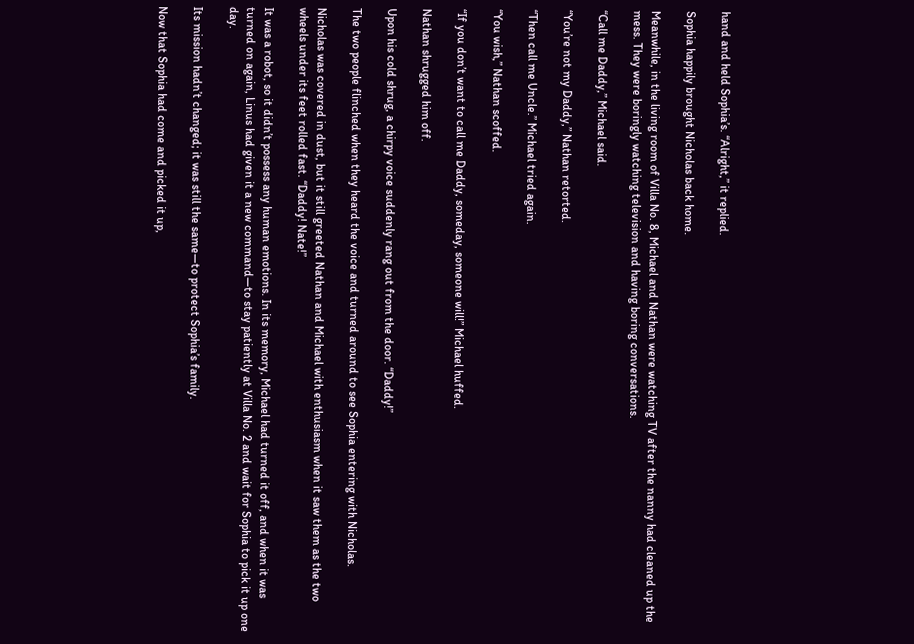hand and held Sophia’s. “Alright,” it replied.

Sophia happily brought Nicholas back home.

Meanwhile, in the living room of Villa No. 8, Michael and Nathan were watching TV after the nanny had cleaned up the mess. They were boringly watching television and having boring conversations.

“Call me Daddy,” Michael said.

“You’re not my Daddy,” Nathan retorted.

“Then call me Uncle.” Michael tried again.

“You wish,” Nathan scoffed.

“If you don’t want to call me Daddy, someday, someone will!” Michael huffed.

Nathan shrugged him off.

Upon his cold shrug, a chirpy voice suddenly rang out from the door. “Daddy!”

The two people flinched when they heard the voice and turned around to see Sophia entering with Nicholas.

Nicholas was covered in dust, but it still greeted Nathan and Michael with enthusiasm when it saw them as the two wheels under its feet rolled fast. “Daddy! Nate!”

It was a robot, so it didn’t possess any human emotions. In its memory, Michael had turned it off, and when it was turned on again, Linus had given it a new command—to stay patiently at Villa No. 2 and wait for Sophia to pick it up one day.

Its mission hadn’t changed; it was still the same—to protect Sophia’s family.

Now that Sophia had come and picked it up,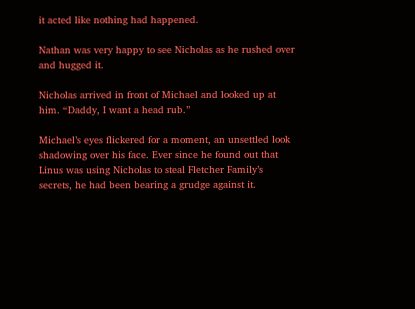it acted like nothing had happened.

Nathan was very happy to see Nicholas as he rushed over and hugged it.

Nicholas arrived in front of Michael and looked up at him. “Daddy, I want a head rub.”

Michael’s eyes flickered for a moment, an unsettled look shadowing over his face. Ever since he found out that Linus was using Nicholas to steal Fletcher Family’s secrets, he had been bearing a grudge against it.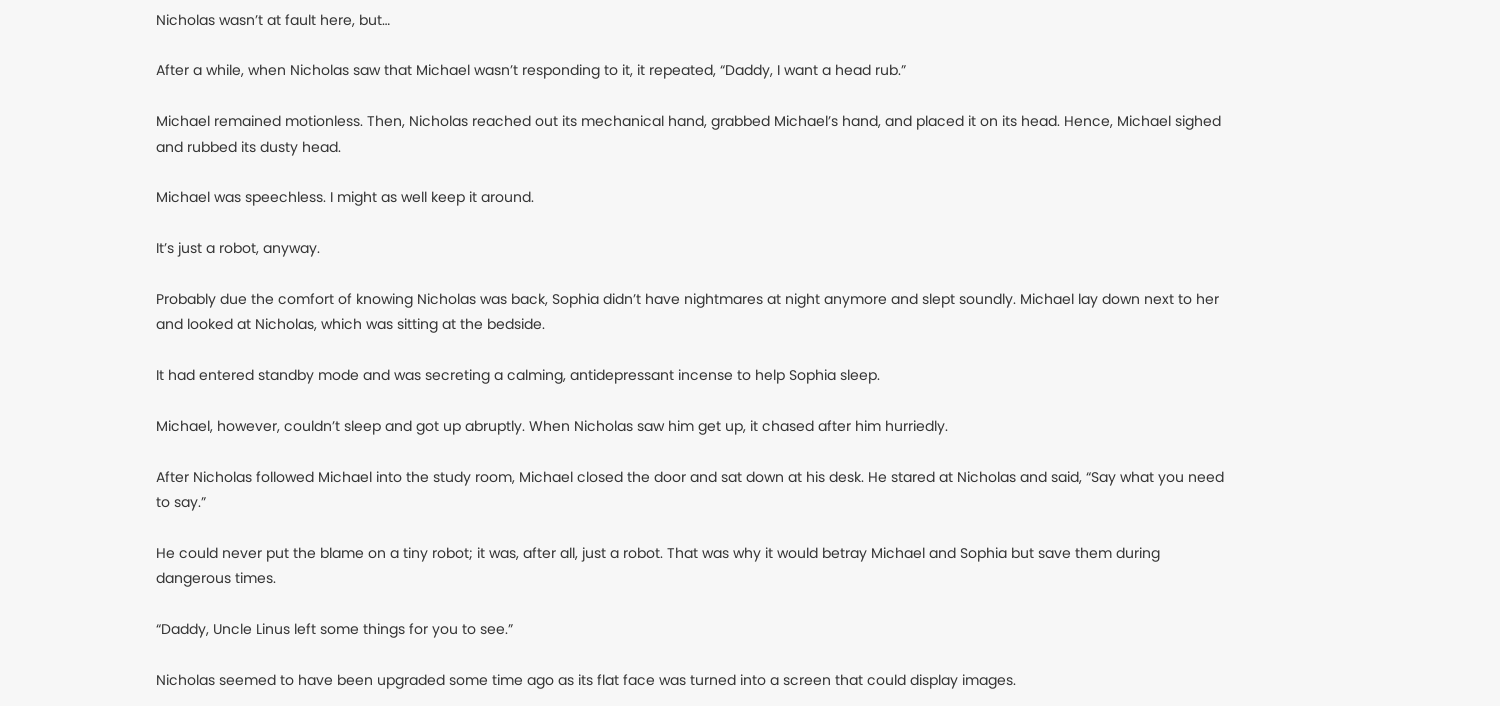Nicholas wasn’t at fault here, but…

After a while, when Nicholas saw that Michael wasn’t responding to it, it repeated, “Daddy, I want a head rub.”

Michael remained motionless. Then, Nicholas reached out its mechanical hand, grabbed Michael’s hand, and placed it on its head. Hence, Michael sighed and rubbed its dusty head.

Michael was speechless. I might as well keep it around.

It’s just a robot, anyway.

Probably due the comfort of knowing Nicholas was back, Sophia didn’t have nightmares at night anymore and slept soundly. Michael lay down next to her and looked at Nicholas, which was sitting at the bedside.

It had entered standby mode and was secreting a calming, antidepressant incense to help Sophia sleep.

Michael, however, couldn’t sleep and got up abruptly. When Nicholas saw him get up, it chased after him hurriedly.

After Nicholas followed Michael into the study room, Michael closed the door and sat down at his desk. He stared at Nicholas and said, “Say what you need to say.”

He could never put the blame on a tiny robot; it was, after all, just a robot. That was why it would betray Michael and Sophia but save them during dangerous times.

“Daddy, Uncle Linus left some things for you to see.”

Nicholas seemed to have been upgraded some time ago as its flat face was turned into a screen that could display images.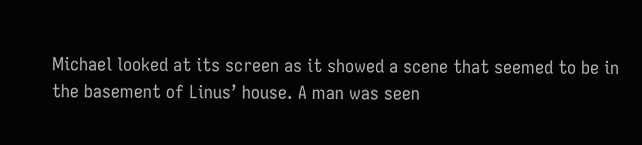Michael looked at its screen as it showed a scene that seemed to be in the basement of Linus’ house. A man was seen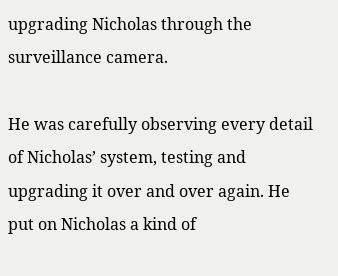upgrading Nicholas through the surveillance camera.

He was carefully observing every detail of Nicholas’ system, testing and upgrading it over and over again. He put on Nicholas a kind of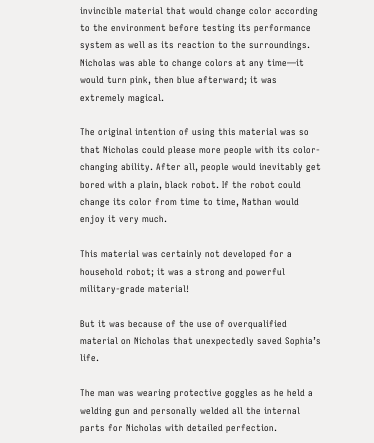invincible material that would change color according to the environment before testing its performance system as well as its reaction to the surroundings. Nicholas was able to change colors at any time—it would turn pink, then blue afterward; it was extremely magical.

The original intention of using this material was so that Nicholas could please more people with its color-changing ability. After all, people would inevitably get bored with a plain, black robot. If the robot could change its color from time to time, Nathan would enjoy it very much.

This material was certainly not developed for a household robot; it was a strong and powerful military-grade material!

But it was because of the use of overqualified material on Nicholas that unexpectedly saved Sophia’s life.

The man was wearing protective goggles as he held a welding gun and personally welded all the internal parts for Nicholas with detailed perfection.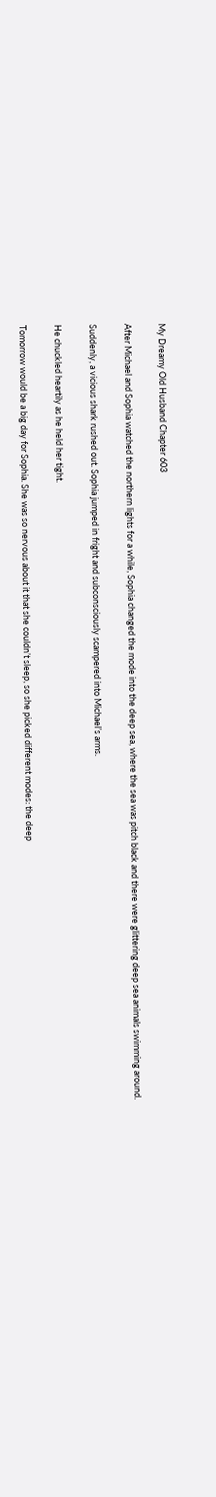My Dreamy Old Husband Chapter 603

After Michael and Sophia watched the northern lights for a while, Sophia changed the mode into the deep sea, where the sea was pitch black and there were glittering deep sea animals swimming around.

Suddenly, a vicious shark rushed out. Sophia jumped in fright and subconsciously scampered into Michael’s arms.

He chuckled heartily as he held her tight.

Tomorrow would be a big day for Sophia. She was so nervous about it that she couldn’t sleep, so she picked different modes: the deep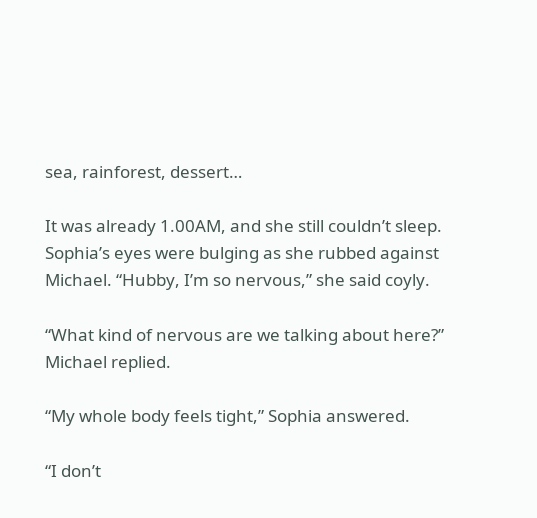sea, rainforest, dessert…

It was already 1.00AM, and she still couldn’t sleep. Sophia’s eyes were bulging as she rubbed against Michael. “Hubby, I’m so nervous,” she said coyly.

“What kind of nervous are we talking about here?” Michael replied.

“My whole body feels tight,” Sophia answered.

“I don’t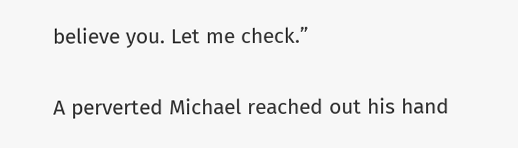believe you. Let me check.”

A perverted Michael reached out his hand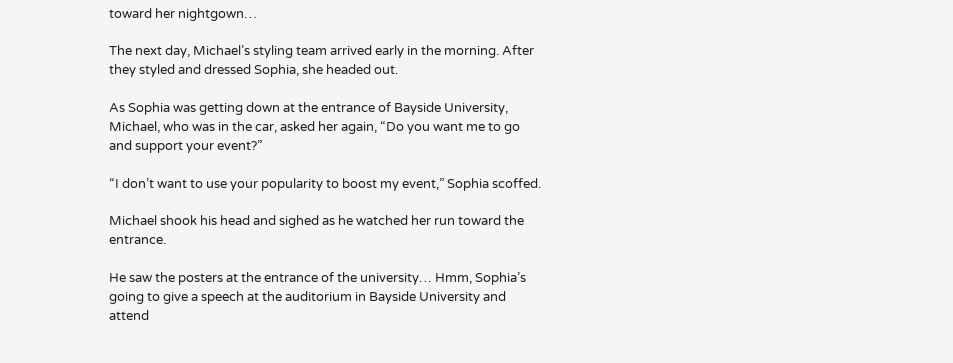toward her nightgown…

The next day, Michael’s styling team arrived early in the morning. After they styled and dressed Sophia, she headed out.

As Sophia was getting down at the entrance of Bayside University, Michael, who was in the car, asked her again, “Do you want me to go and support your event?”

“I don’t want to use your popularity to boost my event,” Sophia scoffed.

Michael shook his head and sighed as he watched her run toward the entrance.

He saw the posters at the entrance of the university… Hmm, Sophia’s going to give a speech at the auditorium in Bayside University and attend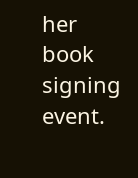her book signing event.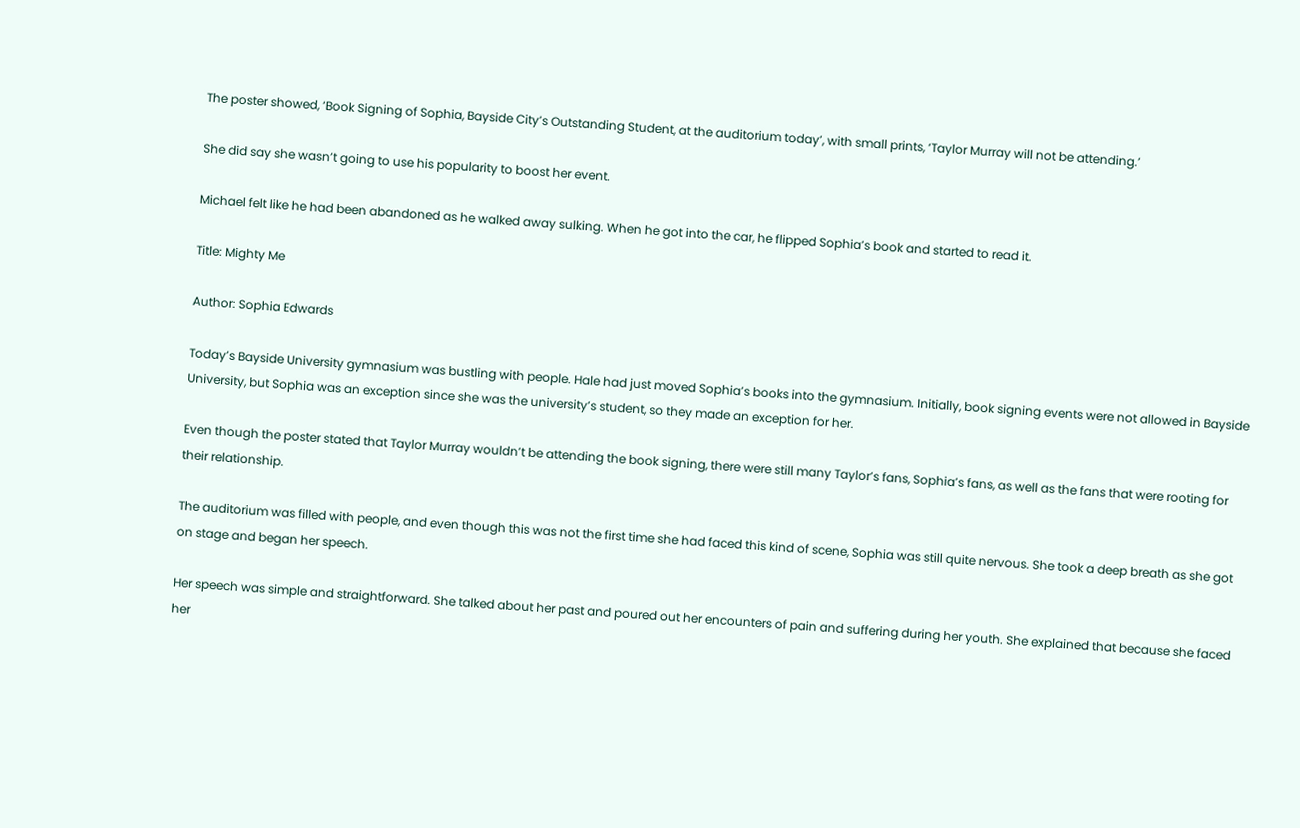The poster showed, ‘Book Signing of Sophia, Bayside City’s Outstanding Student, at the auditorium today’, with small prints, ‘Taylor Murray will not be attending.’

She did say she wasn’t going to use his popularity to boost her event.

Michael felt like he had been abandoned as he walked away sulking. When he got into the car, he flipped Sophia’s book and started to read it.

Title: Mighty Me

Author: Sophia Edwards

Today’s Bayside University gymnasium was bustling with people. Hale had just moved Sophia’s books into the gymnasium. Initially, book signing events were not allowed in Bayside University, but Sophia was an exception since she was the university’s student, so they made an exception for her.

Even though the poster stated that Taylor Murray wouldn’t be attending the book signing, there were still many Taylor’s fans, Sophia’s fans, as well as the fans that were rooting for their relationship.

The auditorium was filled with people, and even though this was not the first time she had faced this kind of scene, Sophia was still quite nervous. She took a deep breath as she got on stage and began her speech.

Her speech was simple and straightforward. She talked about her past and poured out her encounters of pain and suffering during her youth. She explained that because she faced her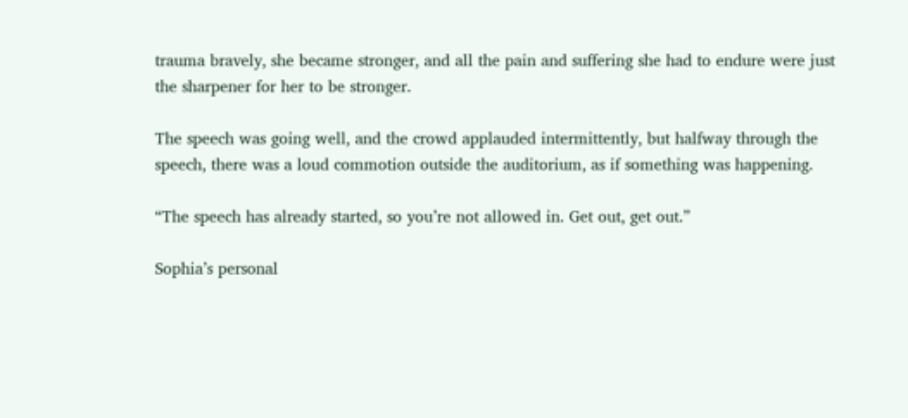trauma bravely, she became stronger, and all the pain and suffering she had to endure were just the sharpener for her to be stronger.

The speech was going well, and the crowd applauded intermittently, but halfway through the speech, there was a loud commotion outside the auditorium, as if something was happening.

“The speech has already started, so you’re not allowed in. Get out, get out.”

Sophia’s personal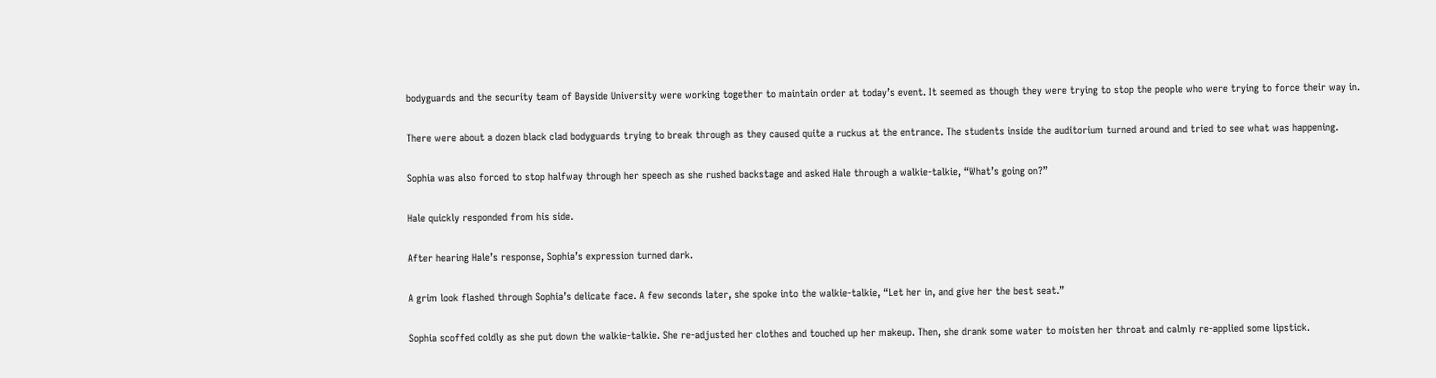bodyguards and the security team of Bayside University were working together to maintain order at today’s event. It seemed as though they were trying to stop the people who were trying to force their way in.

There were about a dozen black clad bodyguards trying to break through as they caused quite a ruckus at the entrance. The students inside the auditorium turned around and tried to see what was happening.

Sophia was also forced to stop halfway through her speech as she rushed backstage and asked Hale through a walkie-talkie, “What’s going on?”

Hale quickly responded from his side.

After hearing Hale’s response, Sophia’s expression turned dark.

A grim look flashed through Sophia’s delicate face. A few seconds later, she spoke into the walkie-talkie, “Let her in, and give her the best seat.”

Sophia scoffed coldly as she put down the walkie-talkie. She re-adjusted her clothes and touched up her makeup. Then, she drank some water to moisten her throat and calmly re-applied some lipstick.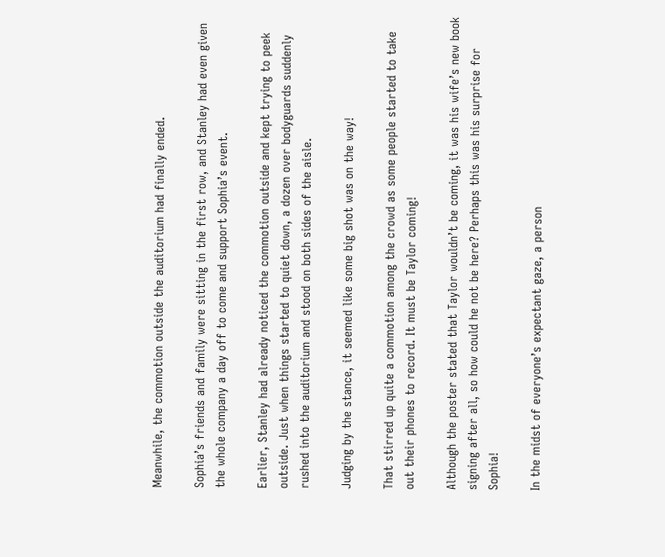Meanwhile, the commotion outside the auditorium had finally ended.

Sophia’s friends and family were sitting in the first row, and Stanley had even given the whole company a day off to come and support Sophia’s event.

Earlier, Stanley had already noticed the commotion outside and kept trying to peek outside. Just when things started to quiet down, a dozen over bodyguards suddenly rushed into the auditorium and stood on both sides of the aisle.

Judging by the stance, it seemed like some big shot was on the way!

That stirred up quite a commotion among the crowd as some people started to take out their phones to record. It must be Taylor coming!

Although the poster stated that Taylor wouldn’t be coming, it was his wife’s new book signing after all, so how could he not be here? Perhaps this was his surprise for Sophia!

In the midst of everyone’s expectant gaze, a person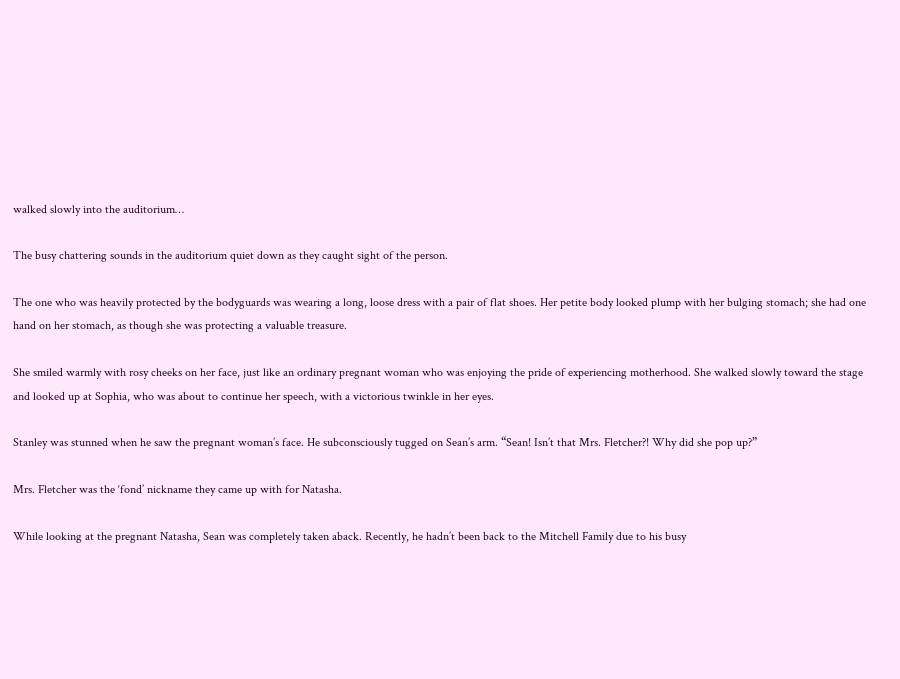walked slowly into the auditorium…

The busy chattering sounds in the auditorium quiet down as they caught sight of the person.

The one who was heavily protected by the bodyguards was wearing a long, loose dress with a pair of flat shoes. Her petite body looked plump with her bulging stomach; she had one hand on her stomach, as though she was protecting a valuable treasure.

She smiled warmly with rosy cheeks on her face, just like an ordinary pregnant woman who was enjoying the pride of experiencing motherhood. She walked slowly toward the stage and looked up at Sophia, who was about to continue her speech, with a victorious twinkle in her eyes.

Stanley was stunned when he saw the pregnant woman’s face. He subconsciously tugged on Sean’s arm. “Sean! Isn’t that Mrs. Fletcher?! Why did she pop up?”

Mrs. Fletcher was the ‘fond’ nickname they came up with for Natasha.

While looking at the pregnant Natasha, Sean was completely taken aback. Recently, he hadn’t been back to the Mitchell Family due to his busy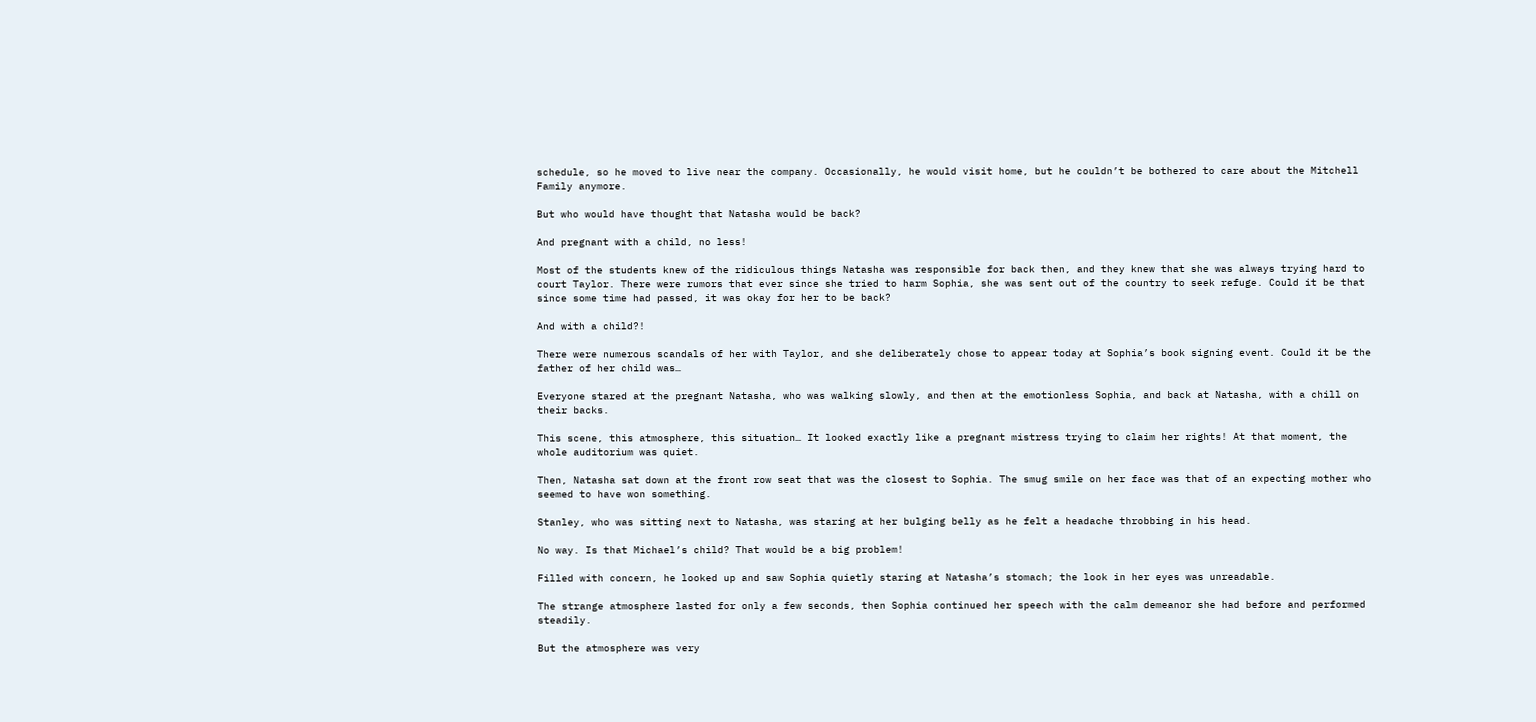schedule, so he moved to live near the company. Occasionally, he would visit home, but he couldn’t be bothered to care about the Mitchell Family anymore.

But who would have thought that Natasha would be back?

And pregnant with a child, no less!

Most of the students knew of the ridiculous things Natasha was responsible for back then, and they knew that she was always trying hard to court Taylor. There were rumors that ever since she tried to harm Sophia, she was sent out of the country to seek refuge. Could it be that since some time had passed, it was okay for her to be back?

And with a child?!

There were numerous scandals of her with Taylor, and she deliberately chose to appear today at Sophia’s book signing event. Could it be the father of her child was…

Everyone stared at the pregnant Natasha, who was walking slowly, and then at the emotionless Sophia, and back at Natasha, with a chill on their backs.

This scene, this atmosphere, this situation… It looked exactly like a pregnant mistress trying to claim her rights! At that moment, the whole auditorium was quiet.

Then, Natasha sat down at the front row seat that was the closest to Sophia. The smug smile on her face was that of an expecting mother who seemed to have won something.

Stanley, who was sitting next to Natasha, was staring at her bulging belly as he felt a headache throbbing in his head.

No way. Is that Michael’s child? That would be a big problem!

Filled with concern, he looked up and saw Sophia quietly staring at Natasha’s stomach; the look in her eyes was unreadable.

The strange atmosphere lasted for only a few seconds, then Sophia continued her speech with the calm demeanor she had before and performed steadily.

But the atmosphere was very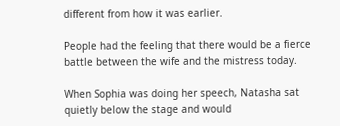different from how it was earlier.

People had the feeling that there would be a fierce battle between the wife and the mistress today.

When Sophia was doing her speech, Natasha sat quietly below the stage and would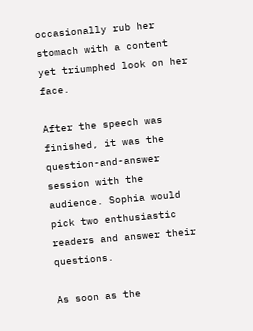occasionally rub her stomach with a content yet triumphed look on her face.

After the speech was finished, it was the question-and-answer session with the audience. Sophia would pick two enthusiastic readers and answer their questions.

As soon as the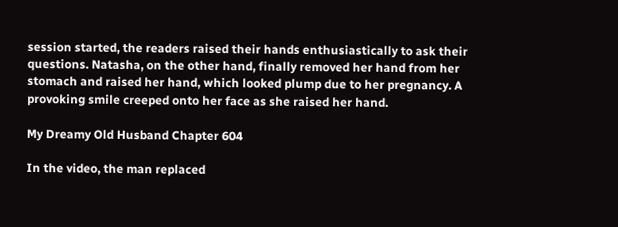session started, the readers raised their hands enthusiastically to ask their questions. Natasha, on the other hand, finally removed her hand from her stomach and raised her hand, which looked plump due to her pregnancy. A provoking smile creeped onto her face as she raised her hand.

My Dreamy Old Husband Chapter 604

In the video, the man replaced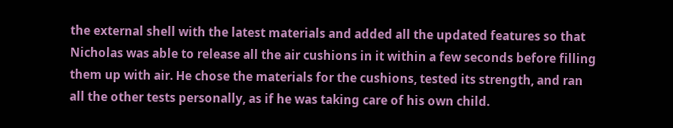the external shell with the latest materials and added all the updated features so that Nicholas was able to release all the air cushions in it within a few seconds before filling them up with air. He chose the materials for the cushions, tested its strength, and ran all the other tests personally, as if he was taking care of his own child.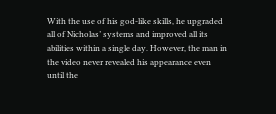With the use of his god-like skills, he upgraded all of Nicholas’ systems and improved all its abilities within a single day. However, the man in the video never revealed his appearance even until the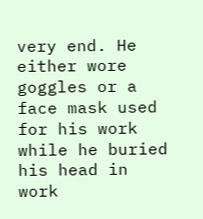very end. He either wore goggles or a face mask used for his work while he buried his head in work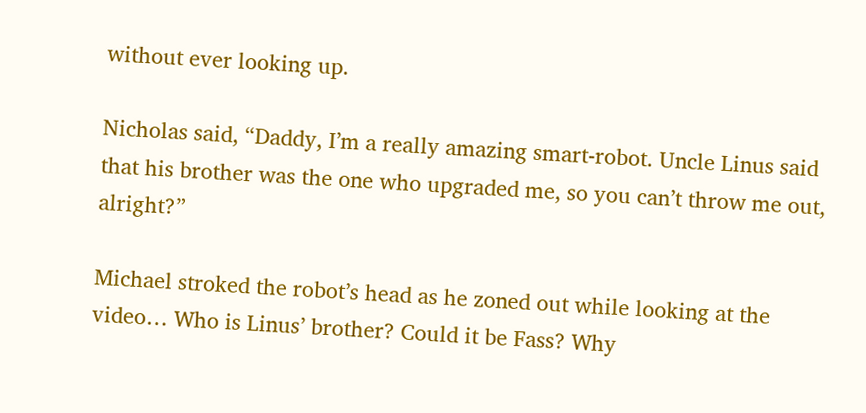without ever looking up.

Nicholas said, “Daddy, I’m a really amazing smart-robot. Uncle Linus said that his brother was the one who upgraded me, so you can’t throw me out, alright?”

Michael stroked the robot’s head as he zoned out while looking at the video… Who is Linus’ brother? Could it be Fass? Why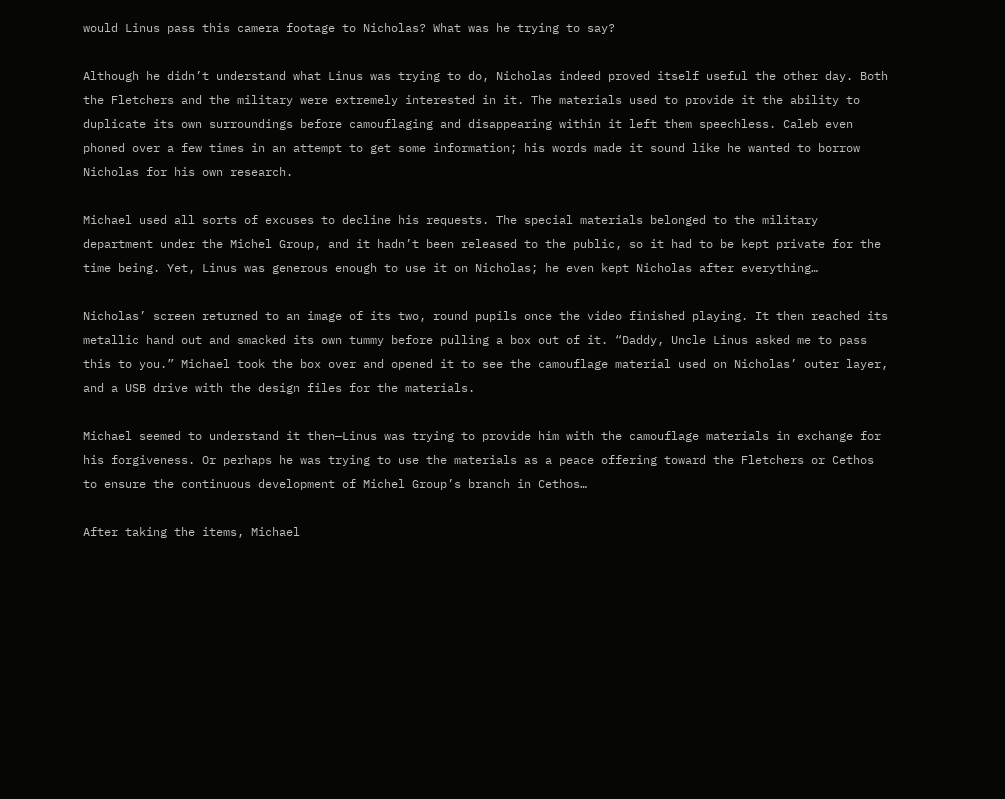would Linus pass this camera footage to Nicholas? What was he trying to say?

Although he didn’t understand what Linus was trying to do, Nicholas indeed proved itself useful the other day. Both the Fletchers and the military were extremely interested in it. The materials used to provide it the ability to duplicate its own surroundings before camouflaging and disappearing within it left them speechless. Caleb even phoned over a few times in an attempt to get some information; his words made it sound like he wanted to borrow Nicholas for his own research.

Michael used all sorts of excuses to decline his requests. The special materials belonged to the military department under the Michel Group, and it hadn’t been released to the public, so it had to be kept private for the time being. Yet, Linus was generous enough to use it on Nicholas; he even kept Nicholas after everything…

Nicholas’ screen returned to an image of its two, round pupils once the video finished playing. It then reached its metallic hand out and smacked its own tummy before pulling a box out of it. “Daddy, Uncle Linus asked me to pass this to you.” Michael took the box over and opened it to see the camouflage material used on Nicholas’ outer layer, and a USB drive with the design files for the materials.

Michael seemed to understand it then—Linus was trying to provide him with the camouflage materials in exchange for his forgiveness. Or perhaps he was trying to use the materials as a peace offering toward the Fletchers or Cethos to ensure the continuous development of Michel Group’s branch in Cethos…

After taking the items, Michael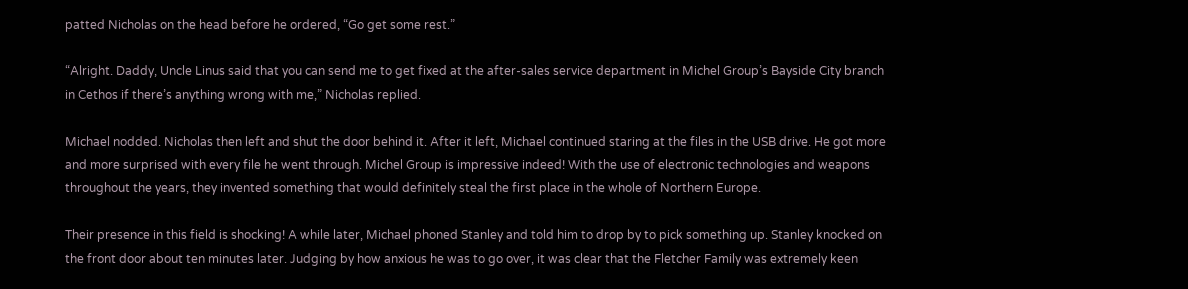patted Nicholas on the head before he ordered, “Go get some rest.”

“Alright. Daddy, Uncle Linus said that you can send me to get fixed at the after-sales service department in Michel Group’s Bayside City branch in Cethos if there’s anything wrong with me,” Nicholas replied.

Michael nodded. Nicholas then left and shut the door behind it. After it left, Michael continued staring at the files in the USB drive. He got more and more surprised with every file he went through. Michel Group is impressive indeed! With the use of electronic technologies and weapons throughout the years, they invented something that would definitely steal the first place in the whole of Northern Europe.

Their presence in this field is shocking! A while later, Michael phoned Stanley and told him to drop by to pick something up. Stanley knocked on the front door about ten minutes later. Judging by how anxious he was to go over, it was clear that the Fletcher Family was extremely keen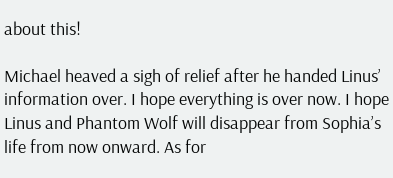about this!

Michael heaved a sigh of relief after he handed Linus’ information over. I hope everything is over now. I hope Linus and Phantom Wolf will disappear from Sophia’s life from now onward. As for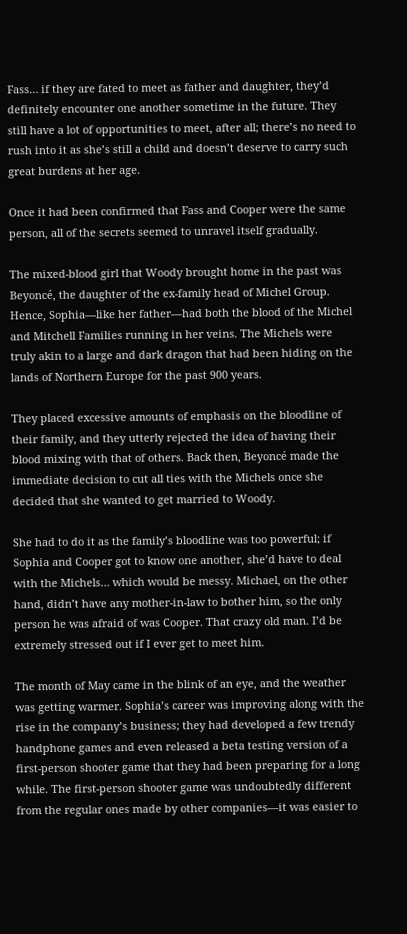Fass… if they are fated to meet as father and daughter, they’d definitely encounter one another sometime in the future. They still have a lot of opportunities to meet, after all; there’s no need to rush into it as she’s still a child and doesn’t deserve to carry such great burdens at her age.

Once it had been confirmed that Fass and Cooper were the same person, all of the secrets seemed to unravel itself gradually.

The mixed-blood girl that Woody brought home in the past was Beyoncé, the daughter of the ex-family head of Michel Group. Hence, Sophia—like her father—had both the blood of the Michel and Mitchell Families running in her veins. The Michels were truly akin to a large and dark dragon that had been hiding on the lands of Northern Europe for the past 900 years.

They placed excessive amounts of emphasis on the bloodline of their family, and they utterly rejected the idea of having their blood mixing with that of others. Back then, Beyoncé made the immediate decision to cut all ties with the Michels once she decided that she wanted to get married to Woody.

She had to do it as the family’s bloodline was too powerful; if Sophia and Cooper got to know one another, she’d have to deal with the Michels… which would be messy. Michael, on the other hand, didn’t have any mother-in-law to bother him, so the only person he was afraid of was Cooper. That crazy old man. I’d be extremely stressed out if I ever get to meet him.

The month of May came in the blink of an eye, and the weather was getting warmer. Sophia’s career was improving along with the rise in the company’s business; they had developed a few trendy handphone games and even released a beta testing version of a first-person shooter game that they had been preparing for a long while. The first-person shooter game was undoubtedly different from the regular ones made by other companies—it was easier to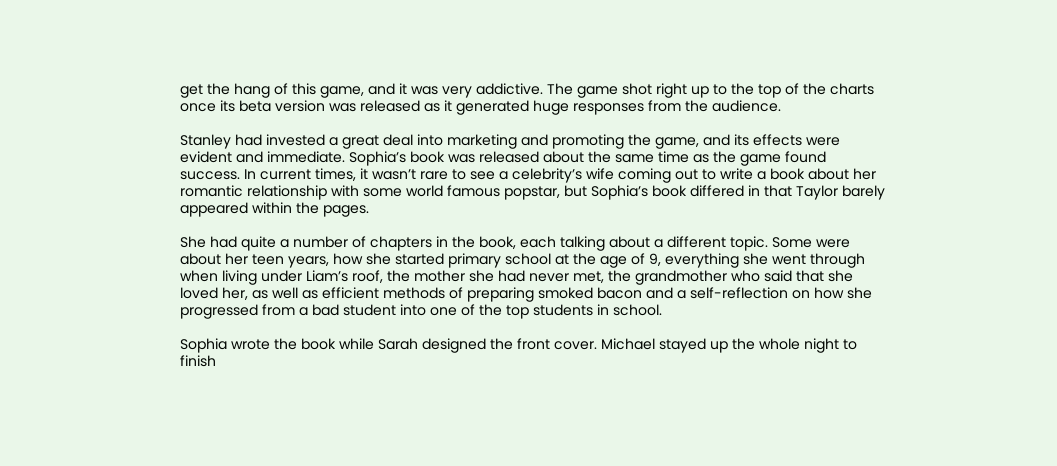get the hang of this game, and it was very addictive. The game shot right up to the top of the charts once its beta version was released as it generated huge responses from the audience.

Stanley had invested a great deal into marketing and promoting the game, and its effects were evident and immediate. Sophia’s book was released about the same time as the game found success. In current times, it wasn’t rare to see a celebrity’s wife coming out to write a book about her romantic relationship with some world famous popstar, but Sophia’s book differed in that Taylor barely appeared within the pages.

She had quite a number of chapters in the book, each talking about a different topic. Some were about her teen years, how she started primary school at the age of 9, everything she went through when living under Liam’s roof, the mother she had never met, the grandmother who said that she loved her, as well as efficient methods of preparing smoked bacon and a self-reflection on how she progressed from a bad student into one of the top students in school.

Sophia wrote the book while Sarah designed the front cover. Michael stayed up the whole night to finish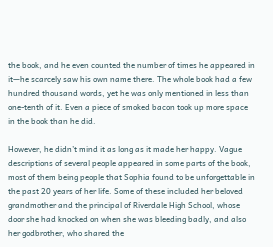the book, and he even counted the number of times he appeared in it—he scarcely saw his own name there. The whole book had a few hundred thousand words, yet he was only mentioned in less than one-tenth of it. Even a piece of smoked bacon took up more space in the book than he did.

However, he didn’t mind it as long as it made her happy. Vague descriptions of several people appeared in some parts of the book, most of them being people that Sophia found to be unforgettable in the past 20 years of her life. Some of these included her beloved grandmother and the principal of Riverdale High School, whose door she had knocked on when she was bleeding badly, and also her godbrother, who shared the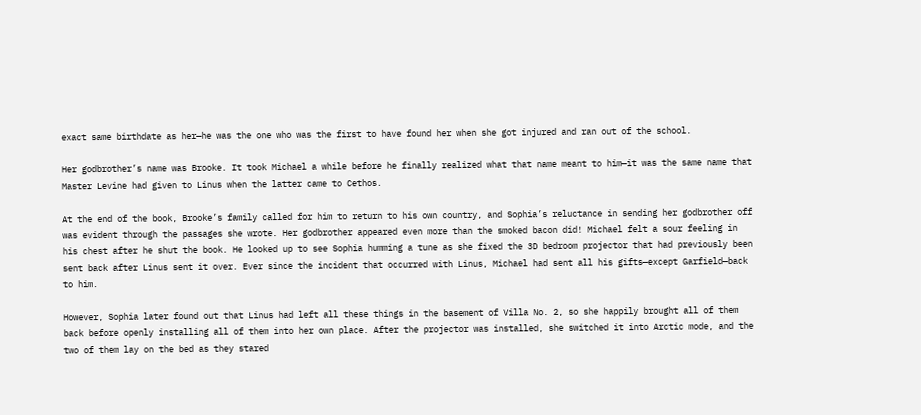exact same birthdate as her—he was the one who was the first to have found her when she got injured and ran out of the school.

Her godbrother’s name was Brooke. It took Michael a while before he finally realized what that name meant to him—it was the same name that Master Levine had given to Linus when the latter came to Cethos.

At the end of the book, Brooke’s family called for him to return to his own country, and Sophia’s reluctance in sending her godbrother off was evident through the passages she wrote. Her godbrother appeared even more than the smoked bacon did! Michael felt a sour feeling in his chest after he shut the book. He looked up to see Sophia humming a tune as she fixed the 3D bedroom projector that had previously been sent back after Linus sent it over. Ever since the incident that occurred with Linus, Michael had sent all his gifts—except Garfield—back to him.

However, Sophia later found out that Linus had left all these things in the basement of Villa No. 2, so she happily brought all of them back before openly installing all of them into her own place. After the projector was installed, she switched it into Arctic mode, and the two of them lay on the bed as they stared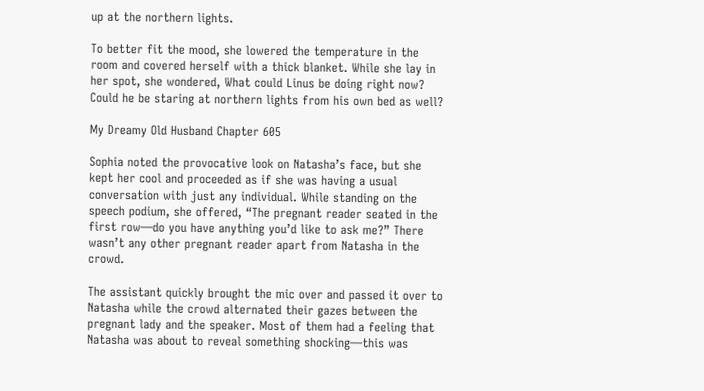up at the northern lights.

To better fit the mood, she lowered the temperature in the room and covered herself with a thick blanket. While she lay in her spot, she wondered, What could Linus be doing right now? Could he be staring at northern lights from his own bed as well?

My Dreamy Old Husband Chapter 605

Sophia noted the provocative look on Natasha’s face, but she kept her cool and proceeded as if she was having a usual conversation with just any individual. While standing on the speech podium, she offered, “The pregnant reader seated in the first row—do you have anything you’d like to ask me?” There wasn’t any other pregnant reader apart from Natasha in the crowd.

The assistant quickly brought the mic over and passed it over to Natasha while the crowd alternated their gazes between the pregnant lady and the speaker. Most of them had a feeling that Natasha was about to reveal something shocking—this was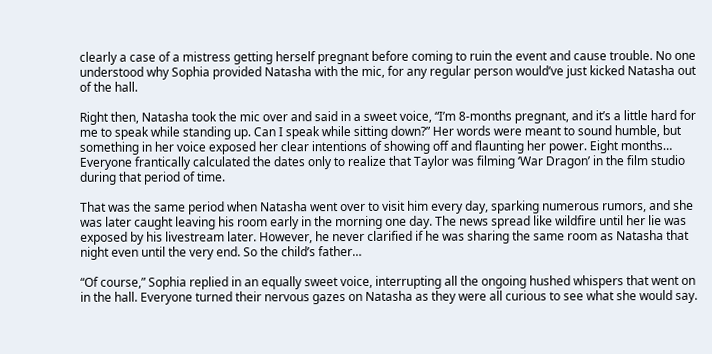clearly a case of a mistress getting herself pregnant before coming to ruin the event and cause trouble. No one understood why Sophia provided Natasha with the mic, for any regular person would’ve just kicked Natasha out of the hall.

Right then, Natasha took the mic over and said in a sweet voice, “I’m 8-months pregnant, and it’s a little hard for me to speak while standing up. Can I speak while sitting down?” Her words were meant to sound humble, but something in her voice exposed her clear intentions of showing off and flaunting her power. Eight months… Everyone frantically calculated the dates only to realize that Taylor was filming ‘War Dragon’ in the film studio during that period of time.

That was the same period when Natasha went over to visit him every day, sparking numerous rumors, and she was later caught leaving his room early in the morning one day. The news spread like wildfire until her lie was exposed by his livestream later. However, he never clarified if he was sharing the same room as Natasha that night even until the very end. So the child’s father…

“Of course,” Sophia replied in an equally sweet voice, interrupting all the ongoing hushed whispers that went on in the hall. Everyone turned their nervous gazes on Natasha as they were all curious to see what she would say.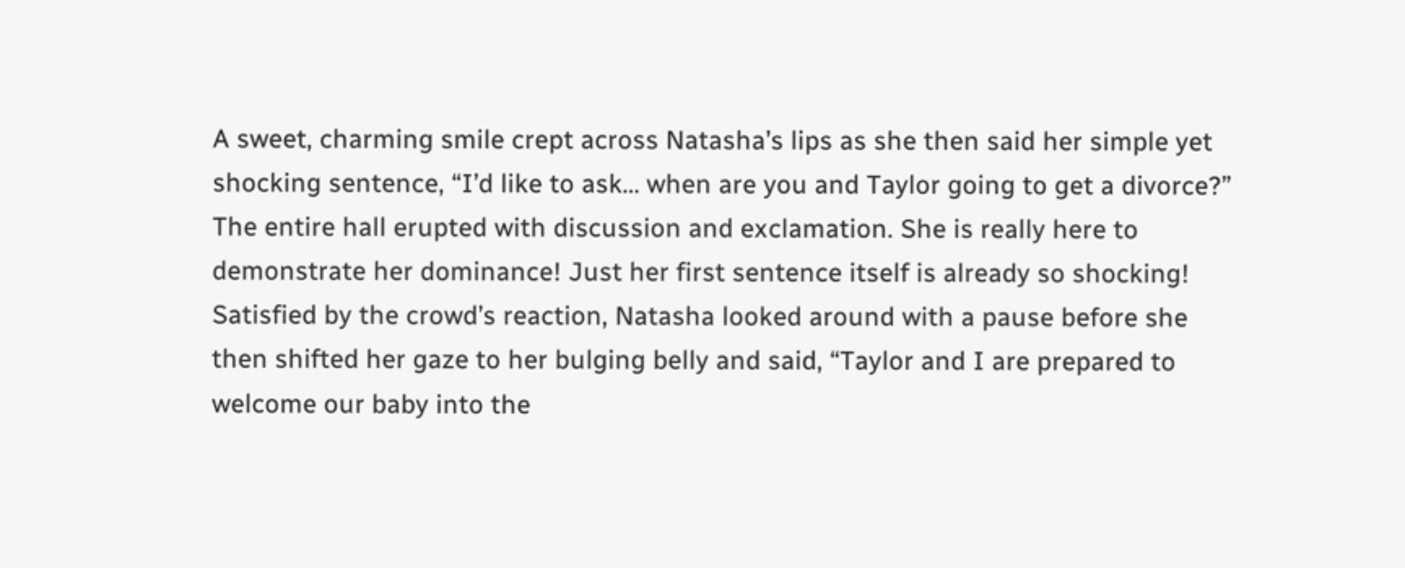A sweet, charming smile crept across Natasha’s lips as she then said her simple yet shocking sentence, “I’d like to ask… when are you and Taylor going to get a divorce?” The entire hall erupted with discussion and exclamation. She is really here to demonstrate her dominance! Just her first sentence itself is already so shocking! Satisfied by the crowd’s reaction, Natasha looked around with a pause before she then shifted her gaze to her bulging belly and said, “Taylor and I are prepared to welcome our baby into the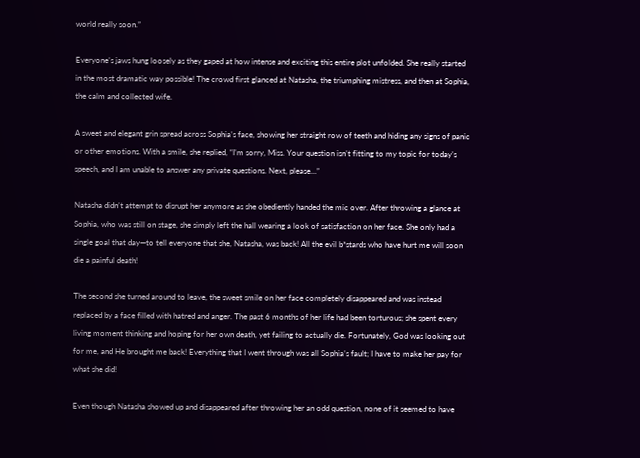world really soon.”

Everyone’s jaws hung loosely as they gaped at how intense and exciting this entire plot unfolded. She really started in the most dramatic way possible! The crowd first glanced at Natasha, the triumphing mistress, and then at Sophia, the calm and collected wife.

A sweet and elegant grin spread across Sophia’s face, showing her straight row of teeth and hiding any signs of panic or other emotions. With a smile, she replied, “I’m sorry, Miss. Your question isn’t fitting to my topic for today’s speech, and I am unable to answer any private questions. Next, please…”

Natasha didn’t attempt to disrupt her anymore as she obediently handed the mic over. After throwing a glance at Sophia, who was still on stage, she simply left the hall wearing a look of satisfaction on her face. She only had a single goal that day—to tell everyone that she, Natasha, was back! All the evil b*stards who have hurt me will soon die a painful death!

The second she turned around to leave, the sweet smile on her face completely disappeared and was instead replaced by a face filled with hatred and anger. The past 6 months of her life had been torturous; she spent every living moment thinking and hoping for her own death, yet failing to actually die. Fortunately, God was looking out for me, and He brought me back! Everything that I went through was all Sophia’s fault; I have to make her pay for what she did!

Even though Natasha showed up and disappeared after throwing her an odd question, none of it seemed to have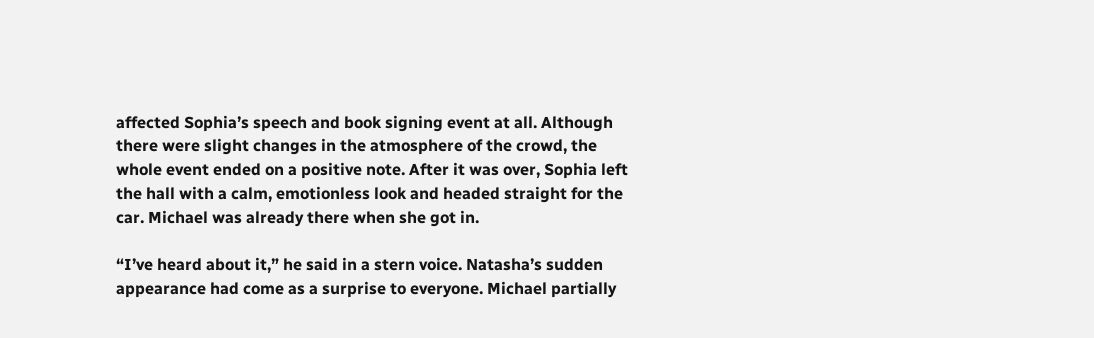affected Sophia’s speech and book signing event at all. Although there were slight changes in the atmosphere of the crowd, the whole event ended on a positive note. After it was over, Sophia left the hall with a calm, emotionless look and headed straight for the car. Michael was already there when she got in.

“I’ve heard about it,” he said in a stern voice. Natasha’s sudden appearance had come as a surprise to everyone. Michael partially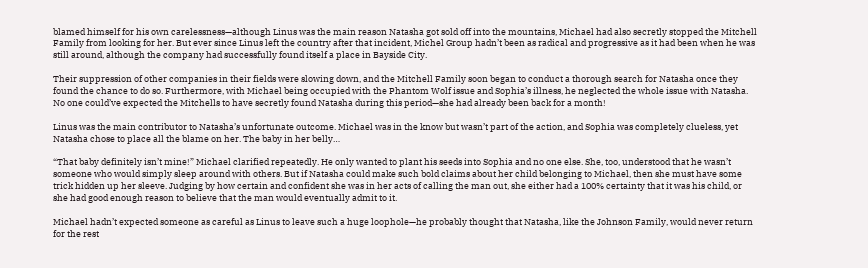blamed himself for his own carelessness—although Linus was the main reason Natasha got sold off into the mountains, Michael had also secretly stopped the Mitchell Family from looking for her. But ever since Linus left the country after that incident, Michel Group hadn’t been as radical and progressive as it had been when he was still around, although the company had successfully found itself a place in Bayside City.

Their suppression of other companies in their fields were slowing down, and the Mitchell Family soon began to conduct a thorough search for Natasha once they found the chance to do so. Furthermore, with Michael being occupied with the Phantom Wolf issue and Sophia’s illness, he neglected the whole issue with Natasha. No one could’ve expected the Mitchells to have secretly found Natasha during this period—she had already been back for a month!

Linus was the main contributor to Natasha’s unfortunate outcome. Michael was in the know but wasn’t part of the action, and Sophia was completely clueless, yet Natasha chose to place all the blame on her. The baby in her belly…

“That baby definitely isn’t mine!” Michael clarified repeatedly. He only wanted to plant his seeds into Sophia and no one else. She, too, understood that he wasn’t someone who would simply sleep around with others. But if Natasha could make such bold claims about her child belonging to Michael, then she must have some trick hidden up her sleeve. Judging by how certain and confident she was in her acts of calling the man out, she either had a 100% certainty that it was his child, or she had good enough reason to believe that the man would eventually admit to it.

Michael hadn’t expected someone as careful as Linus to leave such a huge loophole—he probably thought that Natasha, like the Johnson Family, would never return for the rest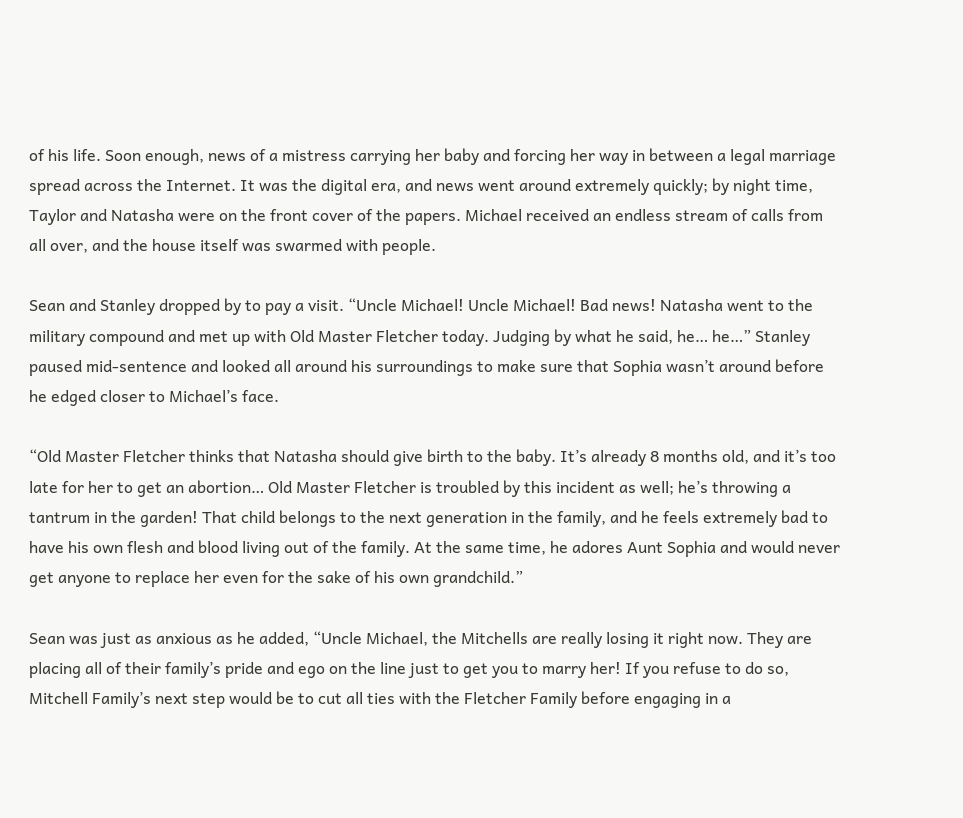of his life. Soon enough, news of a mistress carrying her baby and forcing her way in between a legal marriage spread across the Internet. It was the digital era, and news went around extremely quickly; by night time, Taylor and Natasha were on the front cover of the papers. Michael received an endless stream of calls from all over, and the house itself was swarmed with people.

Sean and Stanley dropped by to pay a visit. “Uncle Michael! Uncle Michael! Bad news! Natasha went to the military compound and met up with Old Master Fletcher today. Judging by what he said, he… he…” Stanley paused mid-sentence and looked all around his surroundings to make sure that Sophia wasn’t around before he edged closer to Michael’s face.

“Old Master Fletcher thinks that Natasha should give birth to the baby. It’s already 8 months old, and it’s too late for her to get an abortion… Old Master Fletcher is troubled by this incident as well; he’s throwing a tantrum in the garden! That child belongs to the next generation in the family, and he feels extremely bad to have his own flesh and blood living out of the family. At the same time, he adores Aunt Sophia and would never get anyone to replace her even for the sake of his own grandchild.”

Sean was just as anxious as he added, “Uncle Michael, the Mitchells are really losing it right now. They are placing all of their family’s pride and ego on the line just to get you to marry her! If you refuse to do so, Mitchell Family’s next step would be to cut all ties with the Fletcher Family before engaging in a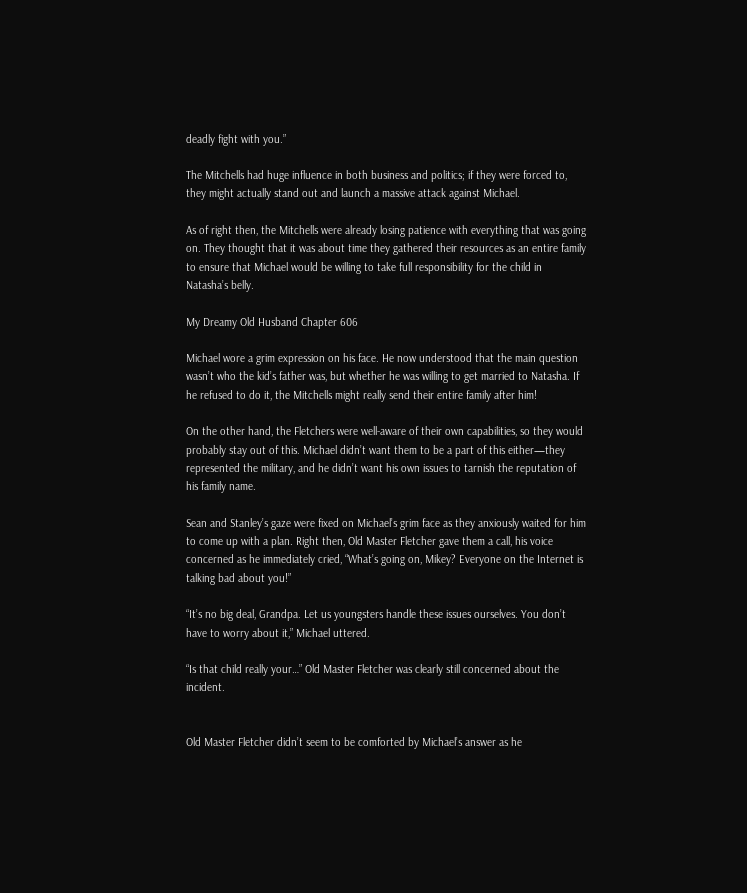deadly fight with you.”

The Mitchells had huge influence in both business and politics; if they were forced to, they might actually stand out and launch a massive attack against Michael.

As of right then, the Mitchells were already losing patience with everything that was going on. They thought that it was about time they gathered their resources as an entire family to ensure that Michael would be willing to take full responsibility for the child in Natasha’s belly.

My Dreamy Old Husband Chapter 606

Michael wore a grim expression on his face. He now understood that the main question wasn’t who the kid’s father was, but whether he was willing to get married to Natasha. If he refused to do it, the Mitchells might really send their entire family after him!

On the other hand, the Fletchers were well-aware of their own capabilities, so they would probably stay out of this. Michael didn’t want them to be a part of this either—they represented the military, and he didn’t want his own issues to tarnish the reputation of his family name.

Sean and Stanley’s gaze were fixed on Michael’s grim face as they anxiously waited for him to come up with a plan. Right then, Old Master Fletcher gave them a call, his voice concerned as he immediately cried, “What’s going on, Mikey? Everyone on the Internet is talking bad about you!”

“It’s no big deal, Grandpa. Let us youngsters handle these issues ourselves. You don’t have to worry about it,” Michael uttered.

“Is that child really your…” Old Master Fletcher was clearly still concerned about the incident.


Old Master Fletcher didn’t seem to be comforted by Michael’s answer as he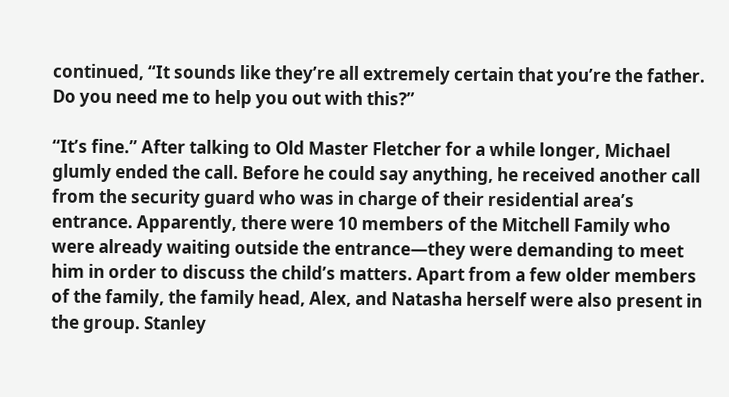continued, “It sounds like they’re all extremely certain that you’re the father. Do you need me to help you out with this?”

“It’s fine.” After talking to Old Master Fletcher for a while longer, Michael glumly ended the call. Before he could say anything, he received another call from the security guard who was in charge of their residential area’s entrance. Apparently, there were 10 members of the Mitchell Family who were already waiting outside the entrance—they were demanding to meet him in order to discuss the child’s matters. Apart from a few older members of the family, the family head, Alex, and Natasha herself were also present in the group. Stanley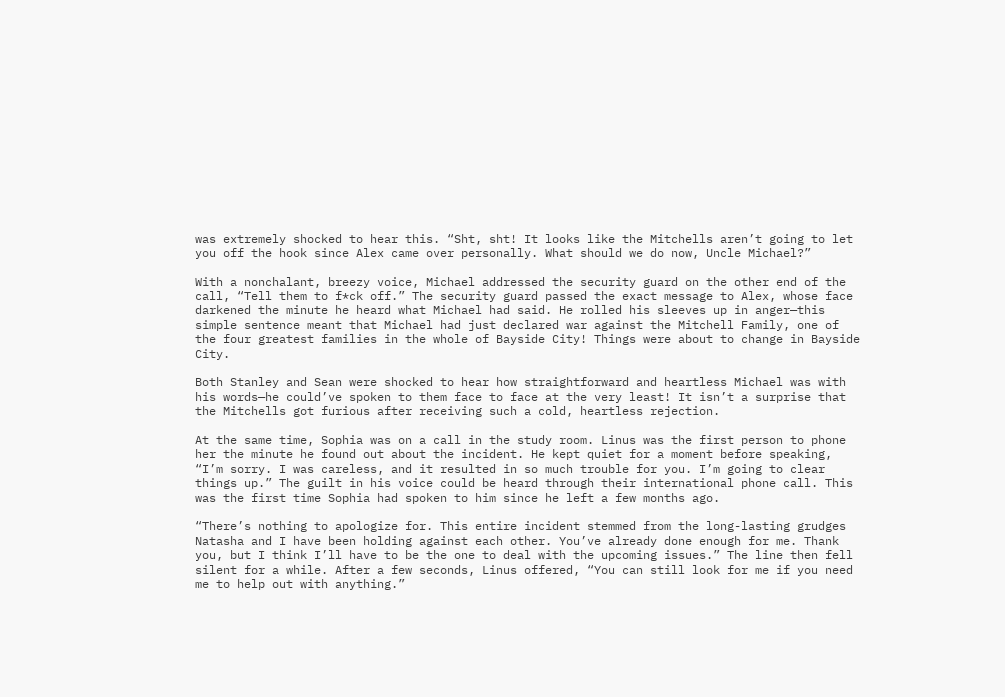was extremely shocked to hear this. “Sht, sht! It looks like the Mitchells aren’t going to let you off the hook since Alex came over personally. What should we do now, Uncle Michael?”

With a nonchalant, breezy voice, Michael addressed the security guard on the other end of the call, “Tell them to f*ck off.” The security guard passed the exact message to Alex, whose face darkened the minute he heard what Michael had said. He rolled his sleeves up in anger—this simple sentence meant that Michael had just declared war against the Mitchell Family, one of the four greatest families in the whole of Bayside City! Things were about to change in Bayside City.

Both Stanley and Sean were shocked to hear how straightforward and heartless Michael was with his words—he could’ve spoken to them face to face at the very least! It isn’t a surprise that the Mitchells got furious after receiving such a cold, heartless rejection.

At the same time, Sophia was on a call in the study room. Linus was the first person to phone her the minute he found out about the incident. He kept quiet for a moment before speaking, “I’m sorry. I was careless, and it resulted in so much trouble for you. I’m going to clear things up.” The guilt in his voice could be heard through their international phone call. This was the first time Sophia had spoken to him since he left a few months ago.

“There’s nothing to apologize for. This entire incident stemmed from the long-lasting grudges Natasha and I have been holding against each other. You’ve already done enough for me. Thank you, but I think I’ll have to be the one to deal with the upcoming issues.” The line then fell silent for a while. After a few seconds, Linus offered, “You can still look for me if you need me to help out with anything.”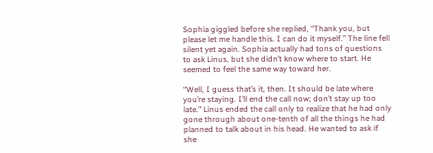Sophia giggled before she replied, “Thank you, but please let me handle this. I can do it myself.” The line fell silent yet again. Sophia actually had tons of questions to ask Linus, but she didn’t know where to start. He seemed to feel the same way toward her.

“Well, I guess that’s it, then. It should be late where you’re staying. I’ll end the call now; don’t stay up too late.” Linus ended the call only to realize that he had only gone through about one-tenth of all the things he had planned to talk about in his head. He wanted to ask if she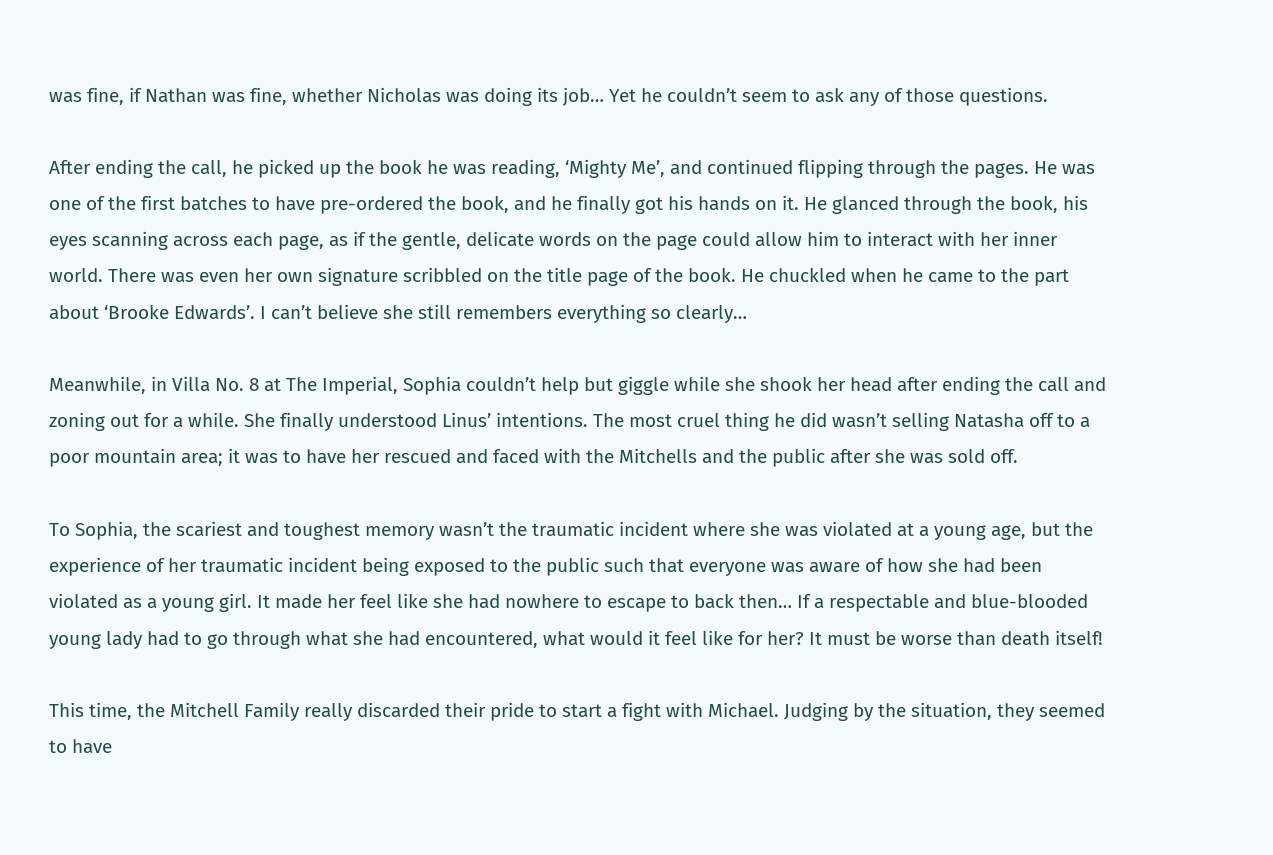was fine, if Nathan was fine, whether Nicholas was doing its job… Yet he couldn’t seem to ask any of those questions.

After ending the call, he picked up the book he was reading, ‘Mighty Me’, and continued flipping through the pages. He was one of the first batches to have pre-ordered the book, and he finally got his hands on it. He glanced through the book, his eyes scanning across each page, as if the gentle, delicate words on the page could allow him to interact with her inner world. There was even her own signature scribbled on the title page of the book. He chuckled when he came to the part about ‘Brooke Edwards’. I can’t believe she still remembers everything so clearly…

Meanwhile, in Villa No. 8 at The Imperial, Sophia couldn’t help but giggle while she shook her head after ending the call and zoning out for a while. She finally understood Linus’ intentions. The most cruel thing he did wasn’t selling Natasha off to a poor mountain area; it was to have her rescued and faced with the Mitchells and the public after she was sold off.

To Sophia, the scariest and toughest memory wasn’t the traumatic incident where she was violated at a young age, but the experience of her traumatic incident being exposed to the public such that everyone was aware of how she had been violated as a young girl. It made her feel like she had nowhere to escape to back then… If a respectable and blue-blooded young lady had to go through what she had encountered, what would it feel like for her? It must be worse than death itself!

This time, the Mitchell Family really discarded their pride to start a fight with Michael. Judging by the situation, they seemed to have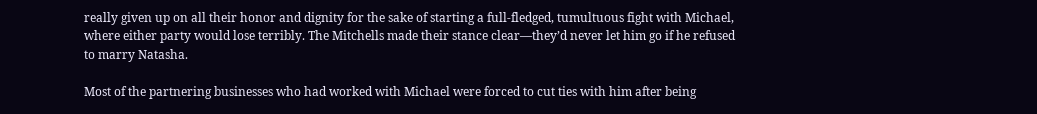really given up on all their honor and dignity for the sake of starting a full-fledged, tumultuous fight with Michael, where either party would lose terribly. The Mitchells made their stance clear—they’d never let him go if he refused to marry Natasha.

Most of the partnering businesses who had worked with Michael were forced to cut ties with him after being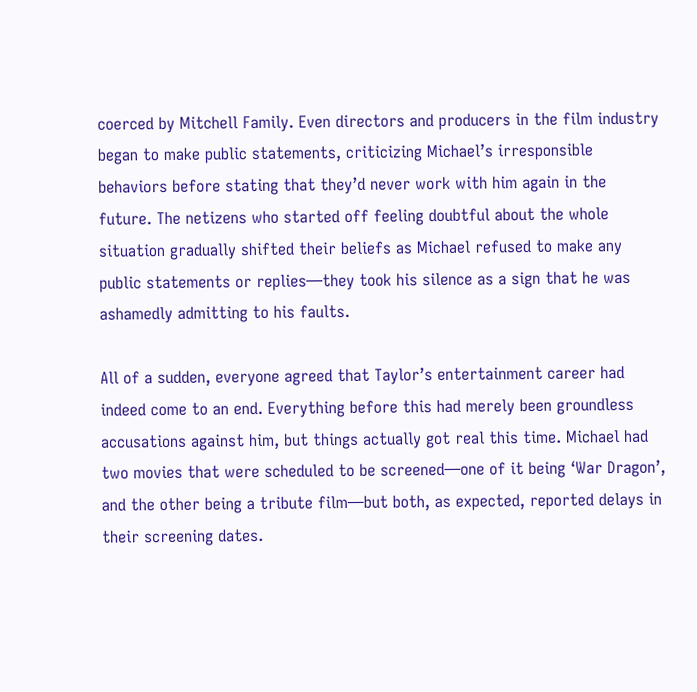coerced by Mitchell Family. Even directors and producers in the film industry began to make public statements, criticizing Michael’s irresponsible behaviors before stating that they’d never work with him again in the future. The netizens who started off feeling doubtful about the whole situation gradually shifted their beliefs as Michael refused to make any public statements or replies—they took his silence as a sign that he was ashamedly admitting to his faults.

All of a sudden, everyone agreed that Taylor’s entertainment career had indeed come to an end. Everything before this had merely been groundless accusations against him, but things actually got real this time. Michael had two movies that were scheduled to be screened—one of it being ‘War Dragon’, and the other being a tribute film—but both, as expected, reported delays in their screening dates.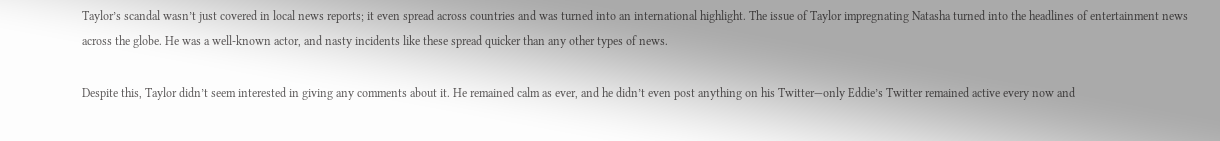Taylor’s scandal wasn’t just covered in local news reports; it even spread across countries and was turned into an international highlight. The issue of Taylor impregnating Natasha turned into the headlines of entertainment news across the globe. He was a well-known actor, and nasty incidents like these spread quicker than any other types of news.

Despite this, Taylor didn’t seem interested in giving any comments about it. He remained calm as ever, and he didn’t even post anything on his Twitter—only Eddie’s Twitter remained active every now and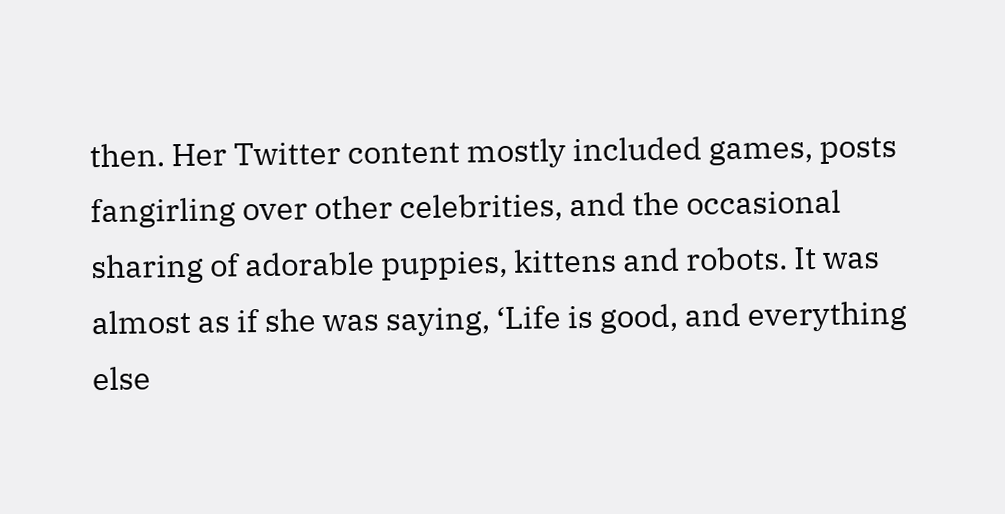then. Her Twitter content mostly included games, posts fangirling over other celebrities, and the occasional sharing of adorable puppies, kittens and robots. It was almost as if she was saying, ‘Life is good, and everything else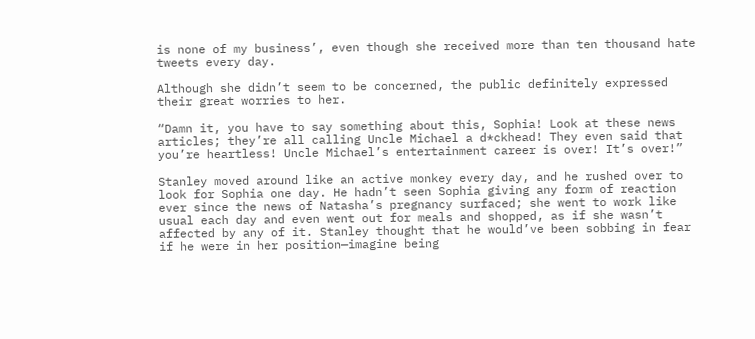is none of my business’, even though she received more than ten thousand hate tweets every day.

Although she didn’t seem to be concerned, the public definitely expressed their great worries to her.

“Damn it, you have to say something about this, Sophia! Look at these news articles; they’re all calling Uncle Michael a d*ckhead! They even said that you’re heartless! Uncle Michael’s entertainment career is over! It’s over!”

Stanley moved around like an active monkey every day, and he rushed over to look for Sophia one day. He hadn’t seen Sophia giving any form of reaction ever since the news of Natasha’s pregnancy surfaced; she went to work like usual each day and even went out for meals and shopped, as if she wasn’t affected by any of it. Stanley thought that he would’ve been sobbing in fear if he were in her position—imagine being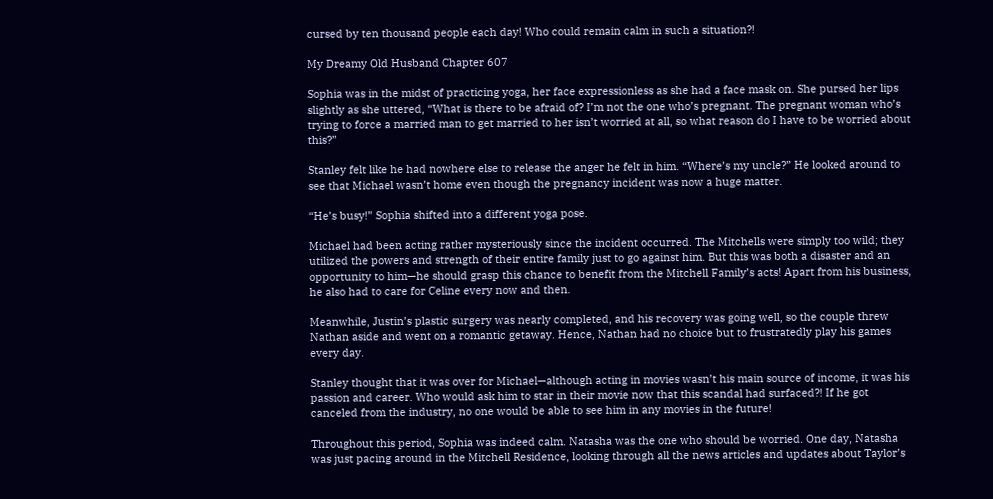cursed by ten thousand people each day! Who could remain calm in such a situation?!

My Dreamy Old Husband Chapter 607

Sophia was in the midst of practicing yoga, her face expressionless as she had a face mask on. She pursed her lips slightly as she uttered, “What is there to be afraid of? I’m not the one who’s pregnant. The pregnant woman who’s trying to force a married man to get married to her isn’t worried at all, so what reason do I have to be worried about this?”

Stanley felt like he had nowhere else to release the anger he felt in him. “Where’s my uncle?” He looked around to see that Michael wasn’t home even though the pregnancy incident was now a huge matter.

“He’s busy!” Sophia shifted into a different yoga pose.

Michael had been acting rather mysteriously since the incident occurred. The Mitchells were simply too wild; they utilized the powers and strength of their entire family just to go against him. But this was both a disaster and an opportunity to him—he should grasp this chance to benefit from the Mitchell Family’s acts! Apart from his business, he also had to care for Celine every now and then.

Meanwhile, Justin’s plastic surgery was nearly completed, and his recovery was going well, so the couple threw Nathan aside and went on a romantic getaway. Hence, Nathan had no choice but to frustratedly play his games every day.

Stanley thought that it was over for Michael—although acting in movies wasn’t his main source of income, it was his passion and career. Who would ask him to star in their movie now that this scandal had surfaced?! If he got canceled from the industry, no one would be able to see him in any movies in the future!

Throughout this period, Sophia was indeed calm. Natasha was the one who should be worried. One day, Natasha was just pacing around in the Mitchell Residence, looking through all the news articles and updates about Taylor’s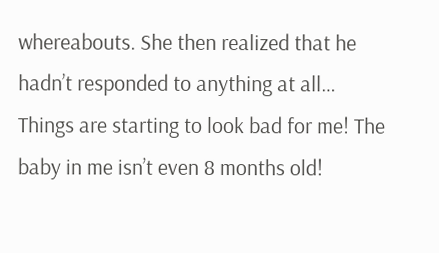whereabouts. She then realized that he hadn’t responded to anything at all… Things are starting to look bad for me! The baby in me isn’t even 8 months old!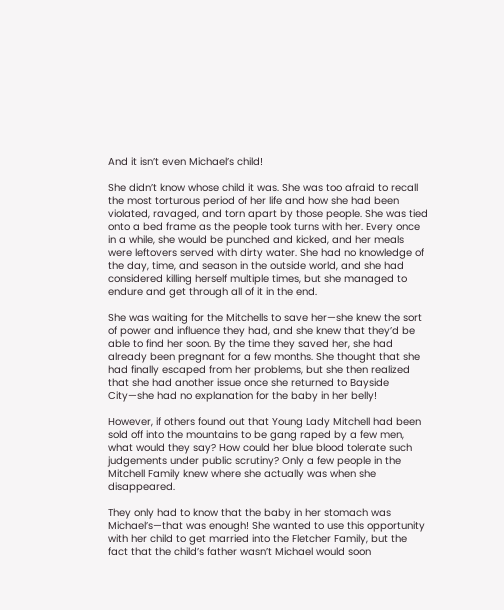And it isn’t even Michael’s child!

She didn’t know whose child it was. She was too afraid to recall the most torturous period of her life and how she had been violated, ravaged, and torn apart by those people. She was tied onto a bed frame as the people took turns with her. Every once in a while, she would be punched and kicked, and her meals were leftovers served with dirty water. She had no knowledge of the day, time, and season in the outside world, and she had considered killing herself multiple times, but she managed to endure and get through all of it in the end.

She was waiting for the Mitchells to save her—she knew the sort of power and influence they had, and she knew that they’d be able to find her soon. By the time they saved her, she had already been pregnant for a few months. She thought that she had finally escaped from her problems, but she then realized that she had another issue once she returned to Bayside City—she had no explanation for the baby in her belly!

However, if others found out that Young Lady Mitchell had been sold off into the mountains to be gang raped by a few men, what would they say? How could her blue blood tolerate such judgements under public scrutiny? Only a few people in the Mitchell Family knew where she actually was when she disappeared.

They only had to know that the baby in her stomach was Michael’s—that was enough! She wanted to use this opportunity with her child to get married into the Fletcher Family, but the fact that the child’s father wasn’t Michael would soon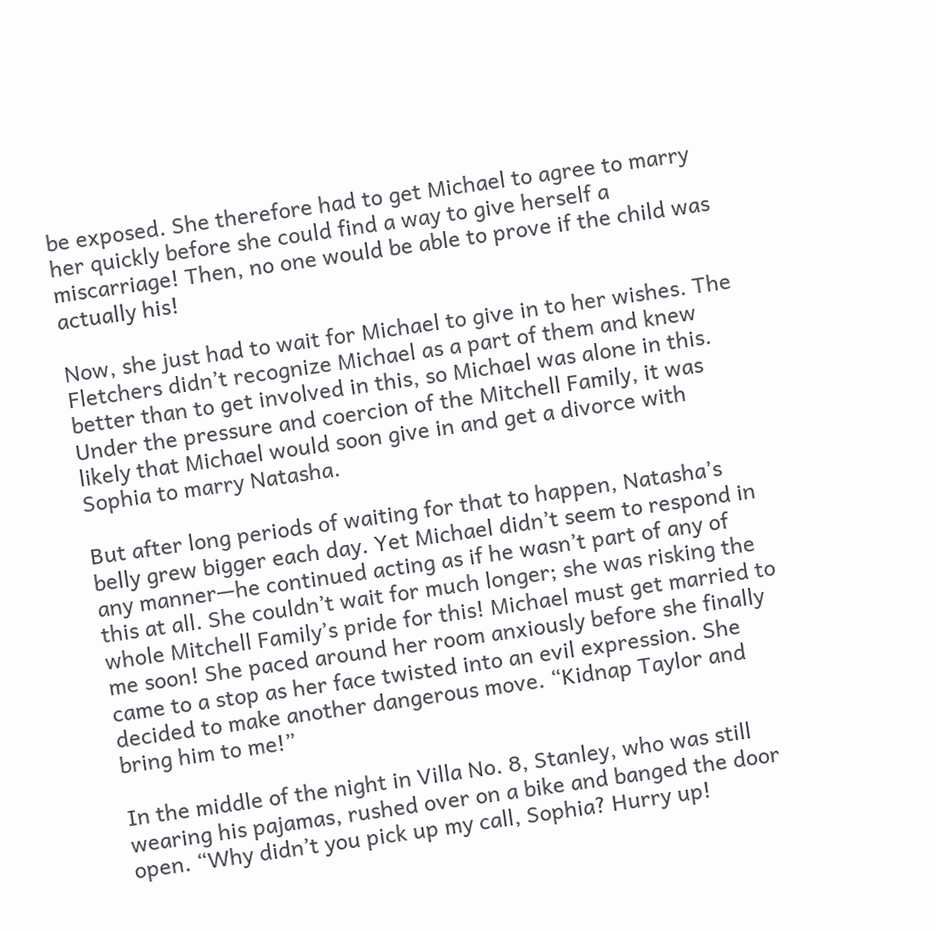be exposed. She therefore had to get Michael to agree to marry her quickly before she could find a way to give herself a miscarriage! Then, no one would be able to prove if the child was actually his!

Now, she just had to wait for Michael to give in to her wishes. The Fletchers didn’t recognize Michael as a part of them and knew better than to get involved in this, so Michael was alone in this. Under the pressure and coercion of the Mitchell Family, it was likely that Michael would soon give in and get a divorce with Sophia to marry Natasha.

But after long periods of waiting for that to happen, Natasha’s belly grew bigger each day. Yet Michael didn’t seem to respond in any manner—he continued acting as if he wasn’t part of any of this at all. She couldn’t wait for much longer; she was risking the whole Mitchell Family’s pride for this! Michael must get married to me soon! She paced around her room anxiously before she finally came to a stop as her face twisted into an evil expression. She decided to make another dangerous move. “Kidnap Taylor and bring him to me!”

In the middle of the night in Villa No. 8, Stanley, who was still wearing his pajamas, rushed over on a bike and banged the door open. “Why didn’t you pick up my call, Sophia? Hurry up!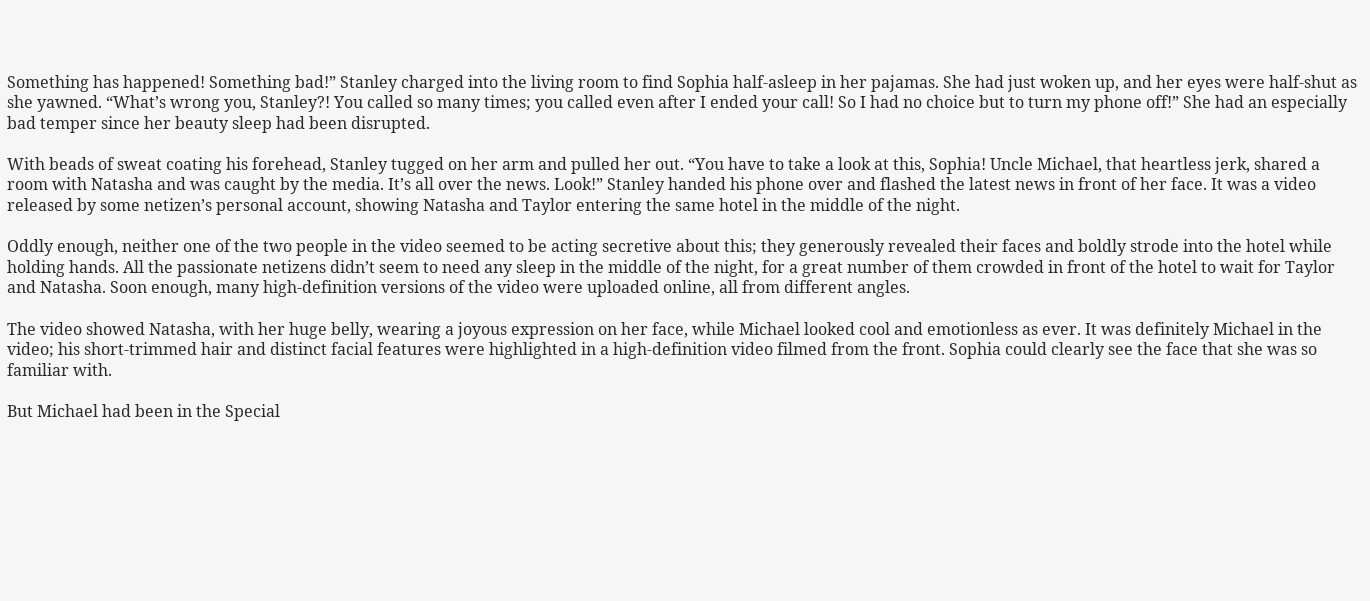Something has happened! Something bad!” Stanley charged into the living room to find Sophia half-asleep in her pajamas. She had just woken up, and her eyes were half-shut as she yawned. “What’s wrong you, Stanley?! You called so many times; you called even after I ended your call! So I had no choice but to turn my phone off!” She had an especially bad temper since her beauty sleep had been disrupted.

With beads of sweat coating his forehead, Stanley tugged on her arm and pulled her out. “You have to take a look at this, Sophia! Uncle Michael, that heartless jerk, shared a room with Natasha and was caught by the media. It’s all over the news. Look!” Stanley handed his phone over and flashed the latest news in front of her face. It was a video released by some netizen’s personal account, showing Natasha and Taylor entering the same hotel in the middle of the night.

Oddly enough, neither one of the two people in the video seemed to be acting secretive about this; they generously revealed their faces and boldly strode into the hotel while holding hands. All the passionate netizens didn’t seem to need any sleep in the middle of the night, for a great number of them crowded in front of the hotel to wait for Taylor and Natasha. Soon enough, many high-definition versions of the video were uploaded online, all from different angles.

The video showed Natasha, with her huge belly, wearing a joyous expression on her face, while Michael looked cool and emotionless as ever. It was definitely Michael in the video; his short-trimmed hair and distinct facial features were highlighted in a high-definition video filmed from the front. Sophia could clearly see the face that she was so familiar with.

But Michael had been in the Special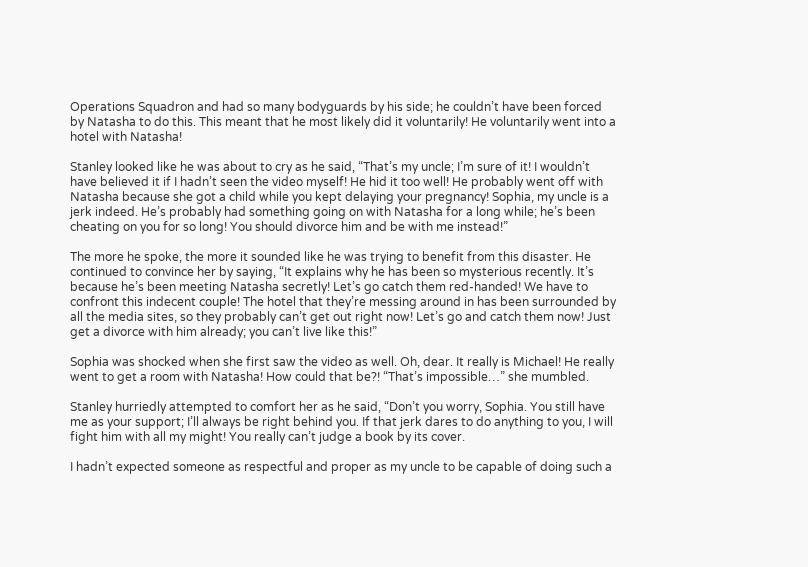Operations Squadron and had so many bodyguards by his side; he couldn’t have been forced by Natasha to do this. This meant that he most likely did it voluntarily! He voluntarily went into a hotel with Natasha!

Stanley looked like he was about to cry as he said, “That’s my uncle; I’m sure of it! I wouldn’t have believed it if I hadn’t seen the video myself! He hid it too well! He probably went off with Natasha because she got a child while you kept delaying your pregnancy! Sophia, my uncle is a jerk indeed. He’s probably had something going on with Natasha for a long while; he’s been cheating on you for so long! You should divorce him and be with me instead!”

The more he spoke, the more it sounded like he was trying to benefit from this disaster. He continued to convince her by saying, “It explains why he has been so mysterious recently. It’s because he’s been meeting Natasha secretly! Let’s go catch them red-handed! We have to confront this indecent couple! The hotel that they’re messing around in has been surrounded by all the media sites, so they probably can’t get out right now! Let’s go and catch them now! Just get a divorce with him already; you can’t live like this!”

Sophia was shocked when she first saw the video as well. Oh, dear. It really is Michael! He really went to get a room with Natasha! How could that be?! “That’s impossible…” she mumbled.

Stanley hurriedly attempted to comfort her as he said, “Don’t you worry, Sophia. You still have me as your support; I’ll always be right behind you. If that jerk dares to do anything to you, I will fight him with all my might! You really can’t judge a book by its cover.

I hadn’t expected someone as respectful and proper as my uncle to be capable of doing such a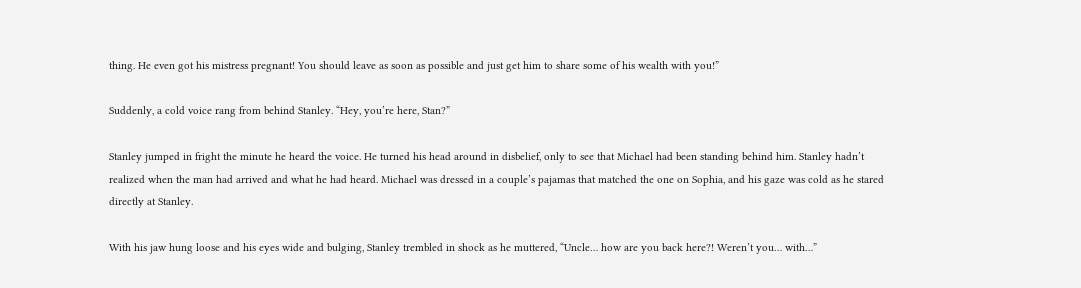thing. He even got his mistress pregnant! You should leave as soon as possible and just get him to share some of his wealth with you!”

Suddenly, a cold voice rang from behind Stanley. “Hey, you’re here, Stan?”

Stanley jumped in fright the minute he heard the voice. He turned his head around in disbelief, only to see that Michael had been standing behind him. Stanley hadn’t realized when the man had arrived and what he had heard. Michael was dressed in a couple’s pajamas that matched the one on Sophia, and his gaze was cold as he stared directly at Stanley.

With his jaw hung loose and his eyes wide and bulging, Stanley trembled in shock as he muttered, “Uncle… how are you back here?! Weren’t you… with…”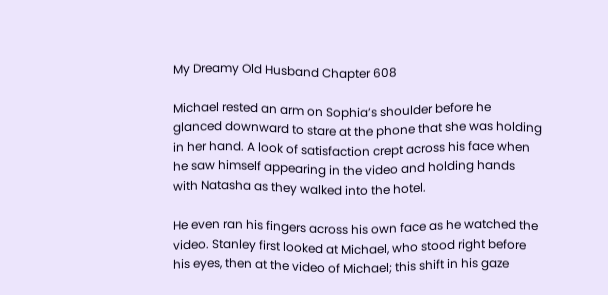My Dreamy Old Husband Chapter 608

Michael rested an arm on Sophia’s shoulder before he glanced downward to stare at the phone that she was holding in her hand. A look of satisfaction crept across his face when he saw himself appearing in the video and holding hands with Natasha as they walked into the hotel.

He even ran his fingers across his own face as he watched the video. Stanley first looked at Michael, who stood right before his eyes, then at the video of Michael; this shift in his gaze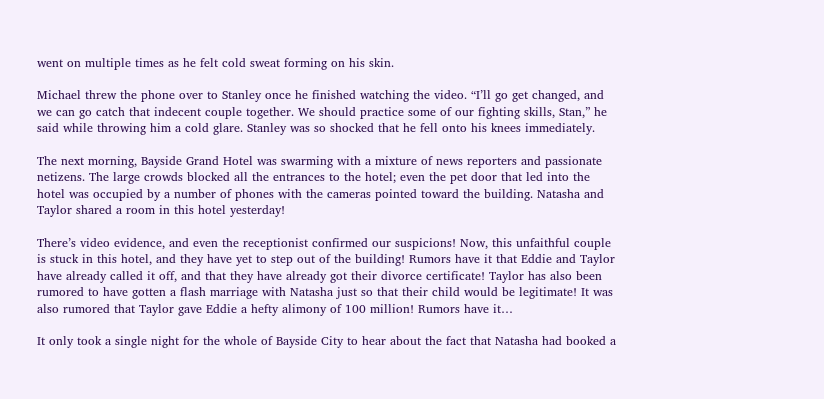went on multiple times as he felt cold sweat forming on his skin.

Michael threw the phone over to Stanley once he finished watching the video. “I’ll go get changed, and we can go catch that indecent couple together. We should practice some of our fighting skills, Stan,” he said while throwing him a cold glare. Stanley was so shocked that he fell onto his knees immediately.

The next morning, Bayside Grand Hotel was swarming with a mixture of news reporters and passionate netizens. The large crowds blocked all the entrances to the hotel; even the pet door that led into the hotel was occupied by a number of phones with the cameras pointed toward the building. Natasha and Taylor shared a room in this hotel yesterday!

There’s video evidence, and even the receptionist confirmed our suspicions! Now, this unfaithful couple is stuck in this hotel, and they have yet to step out of the building! Rumors have it that Eddie and Taylor have already called it off, and that they have already got their divorce certificate! Taylor has also been rumored to have gotten a flash marriage with Natasha just so that their child would be legitimate! It was also rumored that Taylor gave Eddie a hefty alimony of 100 million! Rumors have it…

It only took a single night for the whole of Bayside City to hear about the fact that Natasha had booked a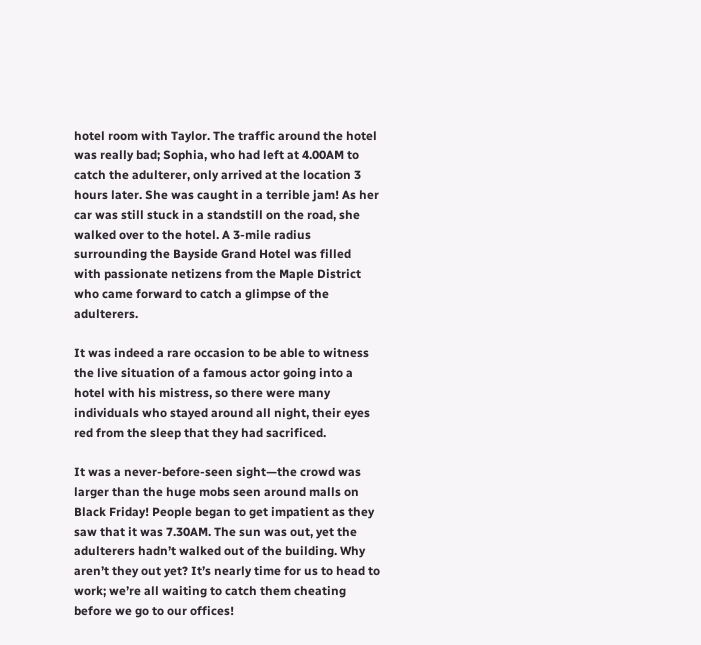hotel room with Taylor. The traffic around the hotel was really bad; Sophia, who had left at 4.00AM to catch the adulterer, only arrived at the location 3 hours later. She was caught in a terrible jam! As her car was still stuck in a standstill on the road, she walked over to the hotel. A 3-mile radius surrounding the Bayside Grand Hotel was filled with passionate netizens from the Maple District who came forward to catch a glimpse of the adulterers.

It was indeed a rare occasion to be able to witness the live situation of a famous actor going into a hotel with his mistress, so there were many individuals who stayed around all night, their eyes red from the sleep that they had sacrificed.

It was a never-before-seen sight—the crowd was larger than the huge mobs seen around malls on Black Friday! People began to get impatient as they saw that it was 7.30AM. The sun was out, yet the adulterers hadn’t walked out of the building. Why aren’t they out yet? It’s nearly time for us to head to work; we’re all waiting to catch them cheating before we go to our offices!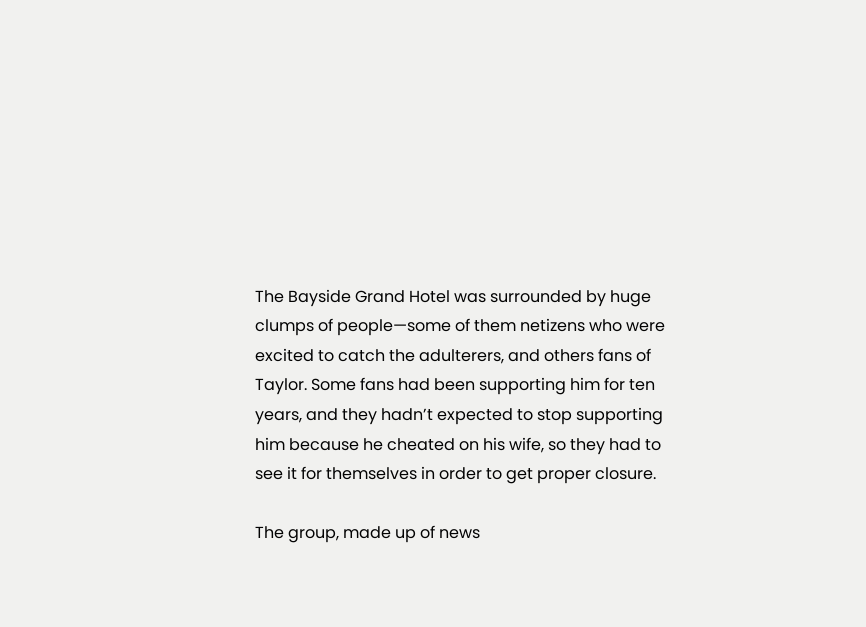The Bayside Grand Hotel was surrounded by huge clumps of people—some of them netizens who were excited to catch the adulterers, and others fans of Taylor. Some fans had been supporting him for ten years, and they hadn’t expected to stop supporting him because he cheated on his wife, so they had to see it for themselves in order to get proper closure.

The group, made up of news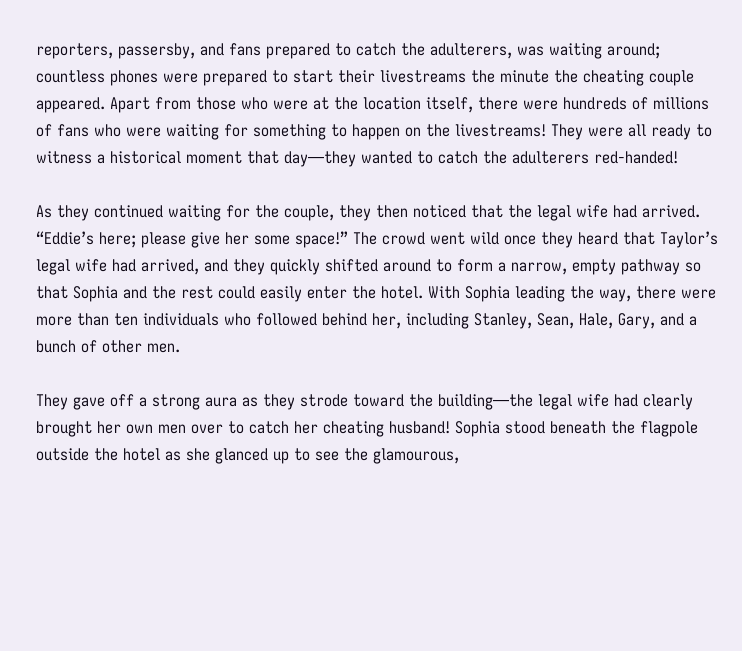reporters, passersby, and fans prepared to catch the adulterers, was waiting around; countless phones were prepared to start their livestreams the minute the cheating couple appeared. Apart from those who were at the location itself, there were hundreds of millions of fans who were waiting for something to happen on the livestreams! They were all ready to witness a historical moment that day—they wanted to catch the adulterers red-handed!

As they continued waiting for the couple, they then noticed that the legal wife had arrived. “Eddie’s here; please give her some space!” The crowd went wild once they heard that Taylor’s legal wife had arrived, and they quickly shifted around to form a narrow, empty pathway so that Sophia and the rest could easily enter the hotel. With Sophia leading the way, there were more than ten individuals who followed behind her, including Stanley, Sean, Hale, Gary, and a bunch of other men.

They gave off a strong aura as they strode toward the building—the legal wife had clearly brought her own men over to catch her cheating husband! Sophia stood beneath the flagpole outside the hotel as she glanced up to see the glamourous,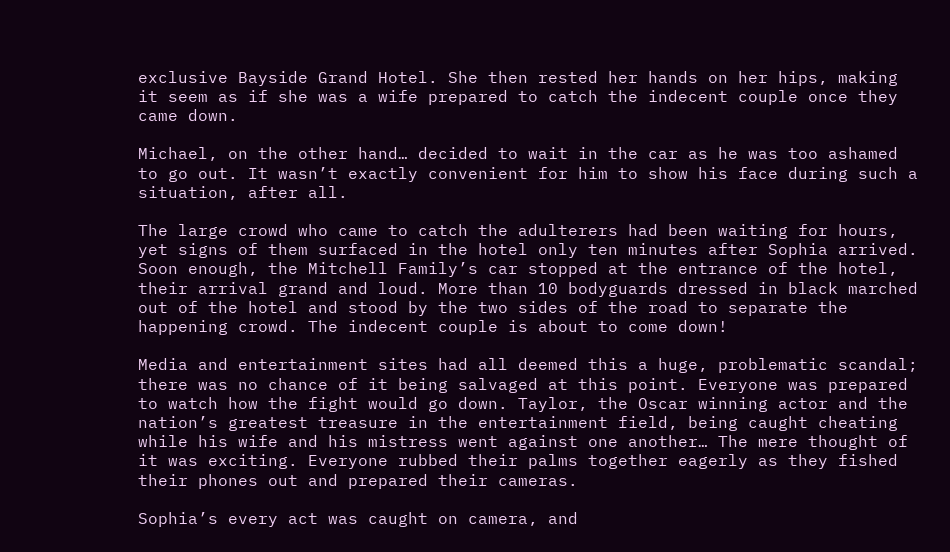exclusive Bayside Grand Hotel. She then rested her hands on her hips, making it seem as if she was a wife prepared to catch the indecent couple once they came down.

Michael, on the other hand… decided to wait in the car as he was too ashamed to go out. It wasn’t exactly convenient for him to show his face during such a situation, after all.

The large crowd who came to catch the adulterers had been waiting for hours, yet signs of them surfaced in the hotel only ten minutes after Sophia arrived. Soon enough, the Mitchell Family’s car stopped at the entrance of the hotel, their arrival grand and loud. More than 10 bodyguards dressed in black marched out of the hotel and stood by the two sides of the road to separate the happening crowd. The indecent couple is about to come down!

Media and entertainment sites had all deemed this a huge, problematic scandal; there was no chance of it being salvaged at this point. Everyone was prepared to watch how the fight would go down. Taylor, the Oscar winning actor and the nation’s greatest treasure in the entertainment field, being caught cheating while his wife and his mistress went against one another… The mere thought of it was exciting. Everyone rubbed their palms together eagerly as they fished their phones out and prepared their cameras.

Sophia’s every act was caught on camera, and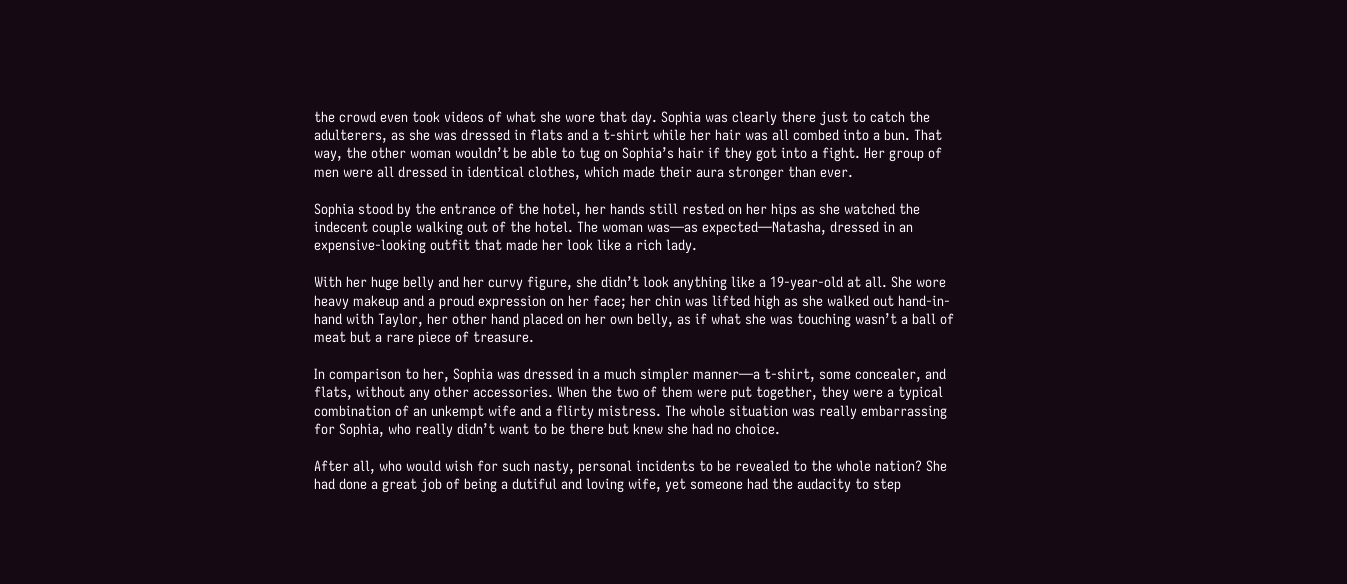the crowd even took videos of what she wore that day. Sophia was clearly there just to catch the adulterers, as she was dressed in flats and a t-shirt while her hair was all combed into a bun. That way, the other woman wouldn’t be able to tug on Sophia’s hair if they got into a fight. Her group of men were all dressed in identical clothes, which made their aura stronger than ever.

Sophia stood by the entrance of the hotel, her hands still rested on her hips as she watched the indecent couple walking out of the hotel. The woman was—as expected—Natasha, dressed in an expensive-looking outfit that made her look like a rich lady.

With her huge belly and her curvy figure, she didn’t look anything like a 19-year-old at all. She wore heavy makeup and a proud expression on her face; her chin was lifted high as she walked out hand-in-hand with Taylor, her other hand placed on her own belly, as if what she was touching wasn’t a ball of meat but a rare piece of treasure.

In comparison to her, Sophia was dressed in a much simpler manner—a t-shirt, some concealer, and flats, without any other accessories. When the two of them were put together, they were a typical combination of an unkempt wife and a flirty mistress. The whole situation was really embarrassing for Sophia, who really didn’t want to be there but knew she had no choice.

After all, who would wish for such nasty, personal incidents to be revealed to the whole nation? She had done a great job of being a dutiful and loving wife, yet someone had the audacity to step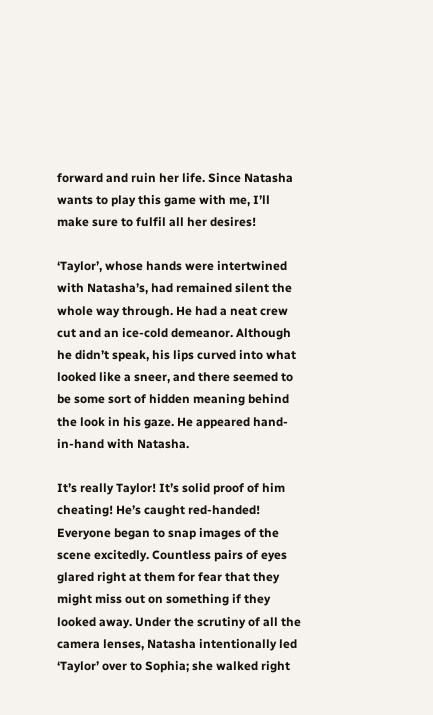forward and ruin her life. Since Natasha wants to play this game with me, I’ll make sure to fulfil all her desires!

‘Taylor’, whose hands were intertwined with Natasha’s, had remained silent the whole way through. He had a neat crew cut and an ice-cold demeanor. Although he didn’t speak, his lips curved into what looked like a sneer, and there seemed to be some sort of hidden meaning behind the look in his gaze. He appeared hand-in-hand with Natasha.

It’s really Taylor! It’s solid proof of him cheating! He’s caught red-handed! Everyone began to snap images of the scene excitedly. Countless pairs of eyes glared right at them for fear that they might miss out on something if they looked away. Under the scrutiny of all the camera lenses, Natasha intentionally led ‘Taylor’ over to Sophia; she walked right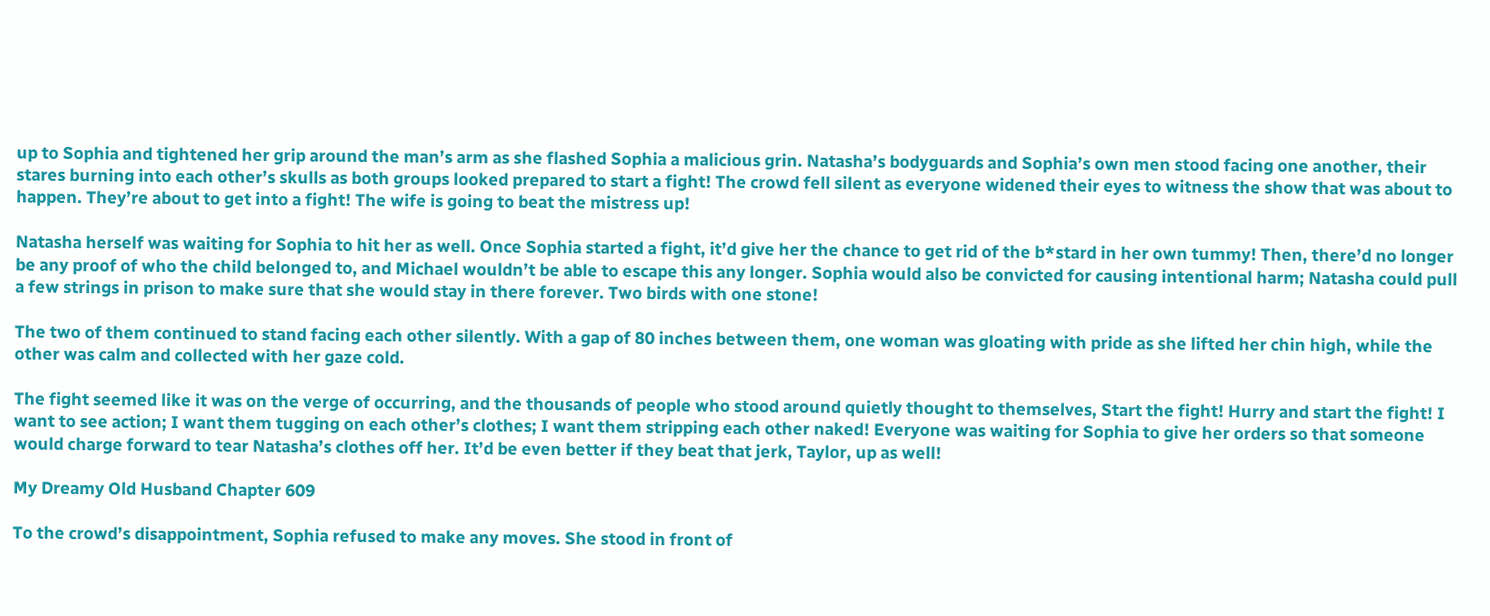up to Sophia and tightened her grip around the man’s arm as she flashed Sophia a malicious grin. Natasha’s bodyguards and Sophia’s own men stood facing one another, their stares burning into each other’s skulls as both groups looked prepared to start a fight! The crowd fell silent as everyone widened their eyes to witness the show that was about to happen. They’re about to get into a fight! The wife is going to beat the mistress up!

Natasha herself was waiting for Sophia to hit her as well. Once Sophia started a fight, it’d give her the chance to get rid of the b*stard in her own tummy! Then, there’d no longer be any proof of who the child belonged to, and Michael wouldn’t be able to escape this any longer. Sophia would also be convicted for causing intentional harm; Natasha could pull a few strings in prison to make sure that she would stay in there forever. Two birds with one stone!

The two of them continued to stand facing each other silently. With a gap of 80 inches between them, one woman was gloating with pride as she lifted her chin high, while the other was calm and collected with her gaze cold.

The fight seemed like it was on the verge of occurring, and the thousands of people who stood around quietly thought to themselves, Start the fight! Hurry and start the fight! I want to see action; I want them tugging on each other’s clothes; I want them stripping each other naked! Everyone was waiting for Sophia to give her orders so that someone would charge forward to tear Natasha’s clothes off her. It’d be even better if they beat that jerk, Taylor, up as well!

My Dreamy Old Husband Chapter 609

To the crowd’s disappointment, Sophia refused to make any moves. She stood in front of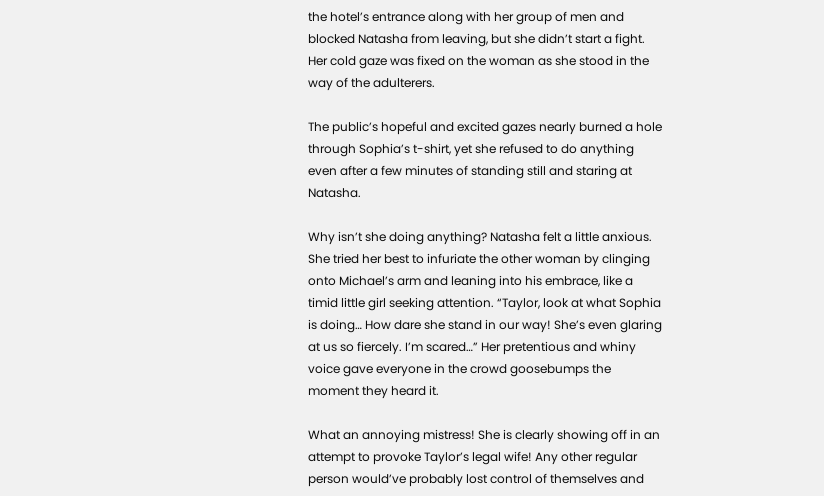the hotel’s entrance along with her group of men and blocked Natasha from leaving, but she didn’t start a fight. Her cold gaze was fixed on the woman as she stood in the way of the adulterers.

The public’s hopeful and excited gazes nearly burned a hole through Sophia’s t-shirt, yet she refused to do anything even after a few minutes of standing still and staring at Natasha.

Why isn’t she doing anything? Natasha felt a little anxious. She tried her best to infuriate the other woman by clinging onto Michael’s arm and leaning into his embrace, like a timid little girl seeking attention. “Taylor, look at what Sophia is doing… How dare she stand in our way! She’s even glaring at us so fiercely. I’m scared…” Her pretentious and whiny voice gave everyone in the crowd goosebumps the moment they heard it.

What an annoying mistress! She is clearly showing off in an attempt to provoke Taylor’s legal wife! Any other regular person would’ve probably lost control of themselves and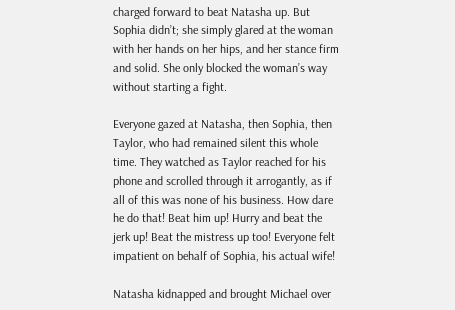charged forward to beat Natasha up. But Sophia didn’t; she simply glared at the woman with her hands on her hips, and her stance firm and solid. She only blocked the woman’s way without starting a fight.

Everyone gazed at Natasha, then Sophia, then Taylor, who had remained silent this whole time. They watched as Taylor reached for his phone and scrolled through it arrogantly, as if all of this was none of his business. How dare he do that! Beat him up! Hurry and beat the jerk up! Beat the mistress up too! Everyone felt impatient on behalf of Sophia, his actual wife!

Natasha kidnapped and brought Michael over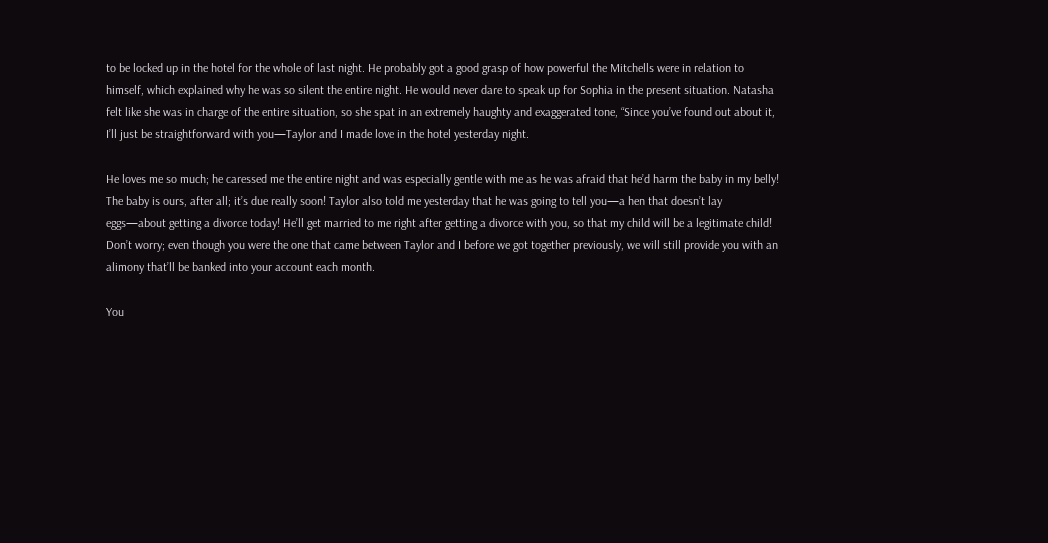to be locked up in the hotel for the whole of last night. He probably got a good grasp of how powerful the Mitchells were in relation to himself, which explained why he was so silent the entire night. He would never dare to speak up for Sophia in the present situation. Natasha felt like she was in charge of the entire situation, so she spat in an extremely haughty and exaggerated tone, “Since you’ve found out about it, I’ll just be straightforward with you—Taylor and I made love in the hotel yesterday night.

He loves me so much; he caressed me the entire night and was especially gentle with me as he was afraid that he’d harm the baby in my belly! The baby is ours, after all; it’s due really soon! Taylor also told me yesterday that he was going to tell you—a hen that doesn’t lay eggs—about getting a divorce today! He’ll get married to me right after getting a divorce with you, so that my child will be a legitimate child! Don’t worry; even though you were the one that came between Taylor and I before we got together previously, we will still provide you with an alimony that’ll be banked into your account each month.

You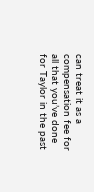can treat it as a compensation fee for all that you’ve done for Taylor in the past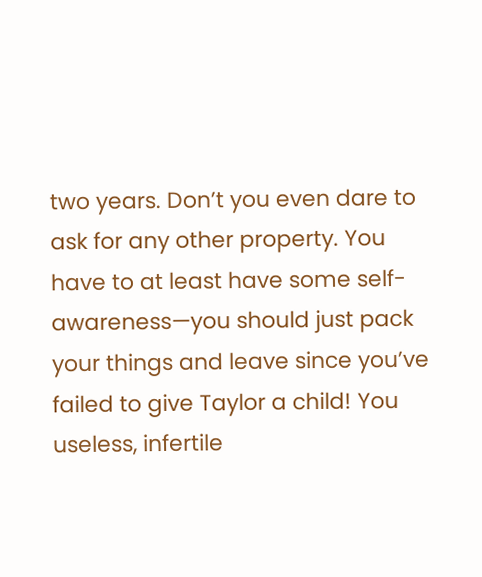two years. Don’t you even dare to ask for any other property. You have to at least have some self-awareness—you should just pack your things and leave since you’ve failed to give Taylor a child! You useless, infertile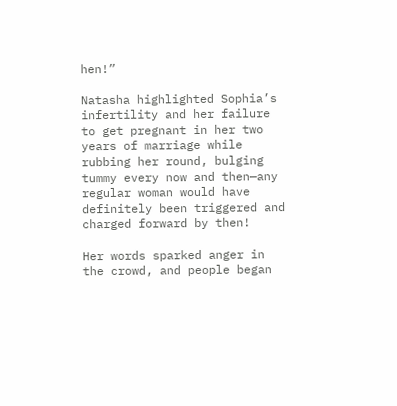hen!”

Natasha highlighted Sophia’s infertility and her failure to get pregnant in her two years of marriage while rubbing her round, bulging tummy every now and then—any regular woman would have definitely been triggered and charged forward by then!

Her words sparked anger in the crowd, and people began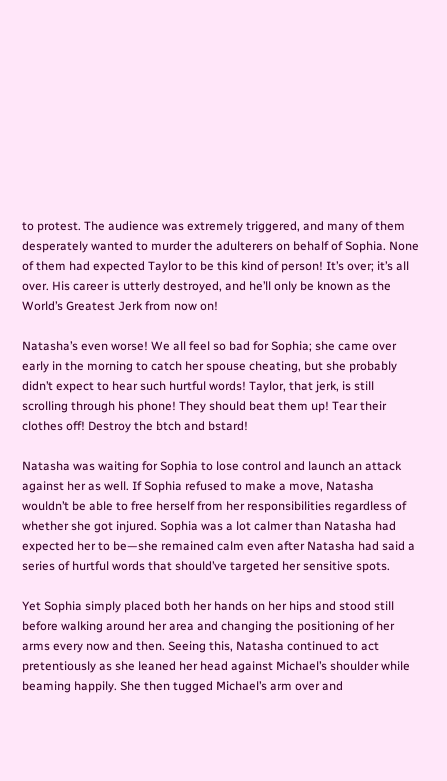to protest. The audience was extremely triggered, and many of them desperately wanted to murder the adulterers on behalf of Sophia. None of them had expected Taylor to be this kind of person! It’s over; it’s all over. His career is utterly destroyed, and he’ll only be known as the World’s Greatest Jerk from now on!

Natasha’s even worse! We all feel so bad for Sophia; she came over early in the morning to catch her spouse cheating, but she probably didn’t expect to hear such hurtful words! Taylor, that jerk, is still scrolling through his phone! They should beat them up! Tear their clothes off! Destroy the btch and bstard!

Natasha was waiting for Sophia to lose control and launch an attack against her as well. If Sophia refused to make a move, Natasha wouldn’t be able to free herself from her responsibilities regardless of whether she got injured. Sophia was a lot calmer than Natasha had expected her to be—she remained calm even after Natasha had said a series of hurtful words that should’ve targeted her sensitive spots.

Yet Sophia simply placed both her hands on her hips and stood still before walking around her area and changing the positioning of her arms every now and then. Seeing this, Natasha continued to act pretentiously as she leaned her head against Michael’s shoulder while beaming happily. She then tugged Michael’s arm over and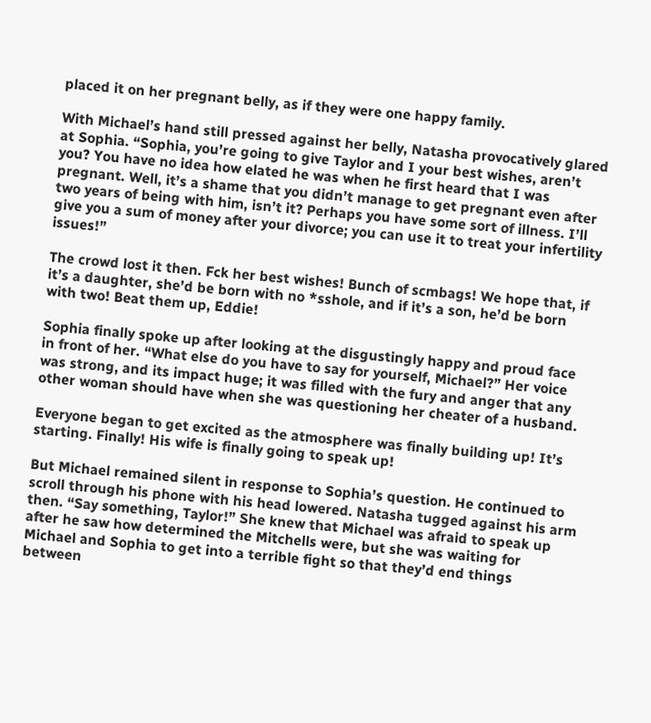placed it on her pregnant belly, as if they were one happy family.

With Michael’s hand still pressed against her belly, Natasha provocatively glared at Sophia. “Sophia, you’re going to give Taylor and I your best wishes, aren’t you? You have no idea how elated he was when he first heard that I was pregnant. Well, it’s a shame that you didn’t manage to get pregnant even after two years of being with him, isn’t it? Perhaps you have some sort of illness. I’ll give you a sum of money after your divorce; you can use it to treat your infertility issues!”

The crowd lost it then. Fck her best wishes! Bunch of scmbags! We hope that, if it’s a daughter, she’d be born with no *sshole, and if it’s a son, he’d be born with two! Beat them up, Eddie!

Sophia finally spoke up after looking at the disgustingly happy and proud face in front of her. “What else do you have to say for yourself, Michael?” Her voice was strong, and its impact huge; it was filled with the fury and anger that any other woman should have when she was questioning her cheater of a husband.

Everyone began to get excited as the atmosphere was finally building up! It’s starting. Finally! His wife is finally going to speak up!

But Michael remained silent in response to Sophia’s question. He continued to scroll through his phone with his head lowered. Natasha tugged against his arm then. “Say something, Taylor!” She knew that Michael was afraid to speak up after he saw how determined the Mitchells were, but she was waiting for Michael and Sophia to get into a terrible fight so that they’d end things between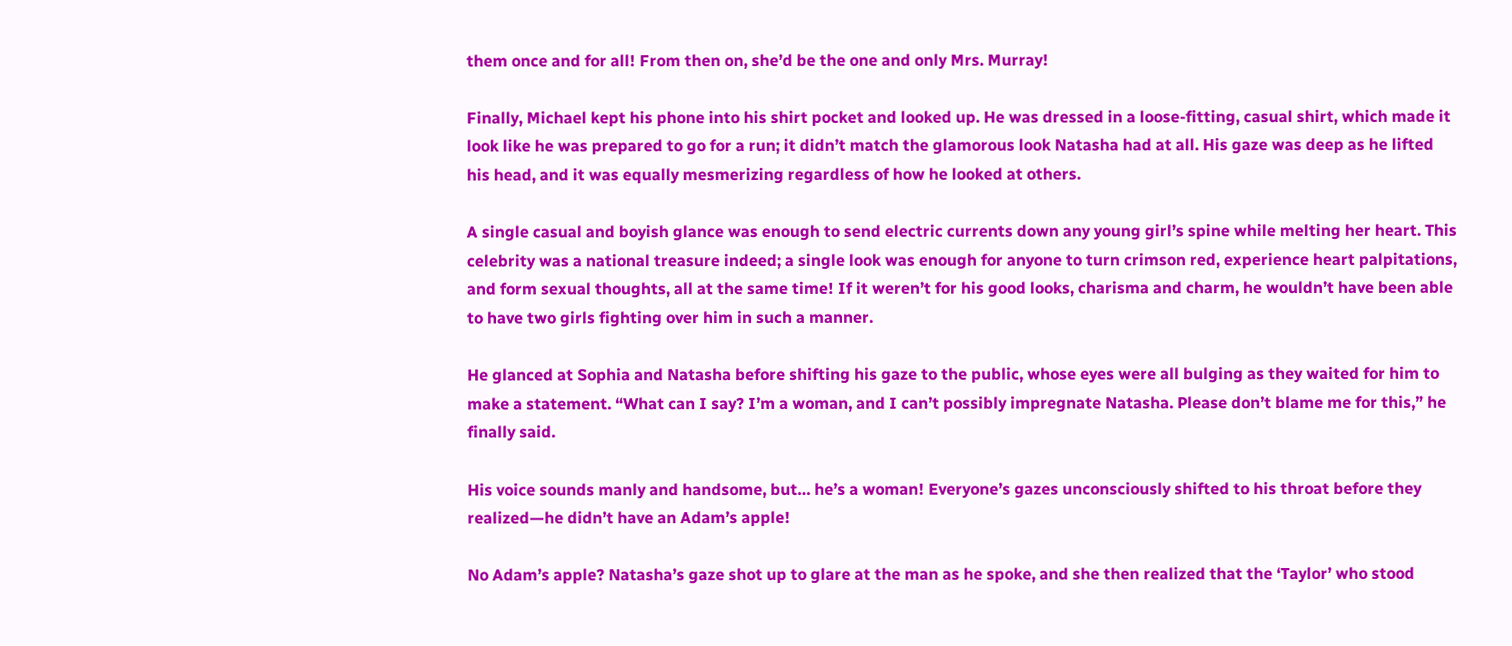them once and for all! From then on, she’d be the one and only Mrs. Murray!

Finally, Michael kept his phone into his shirt pocket and looked up. He was dressed in a loose-fitting, casual shirt, which made it look like he was prepared to go for a run; it didn’t match the glamorous look Natasha had at all. His gaze was deep as he lifted his head, and it was equally mesmerizing regardless of how he looked at others.

A single casual and boyish glance was enough to send electric currents down any young girl’s spine while melting her heart. This celebrity was a national treasure indeed; a single look was enough for anyone to turn crimson red, experience heart palpitations, and form sexual thoughts, all at the same time! If it weren’t for his good looks, charisma and charm, he wouldn’t have been able to have two girls fighting over him in such a manner.

He glanced at Sophia and Natasha before shifting his gaze to the public, whose eyes were all bulging as they waited for him to make a statement. “What can I say? I’m a woman, and I can’t possibly impregnate Natasha. Please don’t blame me for this,” he finally said.

His voice sounds manly and handsome, but… he’s a woman! Everyone’s gazes unconsciously shifted to his throat before they realized—he didn’t have an Adam’s apple!

No Adam’s apple? Natasha’s gaze shot up to glare at the man as he spoke, and she then realized that the ‘Taylor’ who stood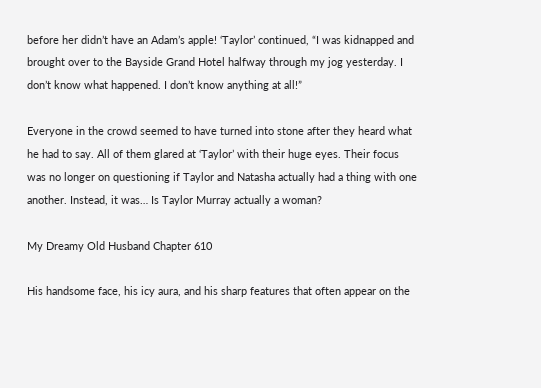before her didn’t have an Adam’s apple! ‘Taylor’ continued, “I was kidnapped and brought over to the Bayside Grand Hotel halfway through my jog yesterday. I don’t know what happened. I don’t know anything at all!”

Everyone in the crowd seemed to have turned into stone after they heard what he had to say. All of them glared at ‘Taylor’ with their huge eyes. Their focus was no longer on questioning if Taylor and Natasha actually had a thing with one another. Instead, it was… Is Taylor Murray actually a woman?

My Dreamy Old Husband Chapter 610

His handsome face, his icy aura, and his sharp features that often appear on the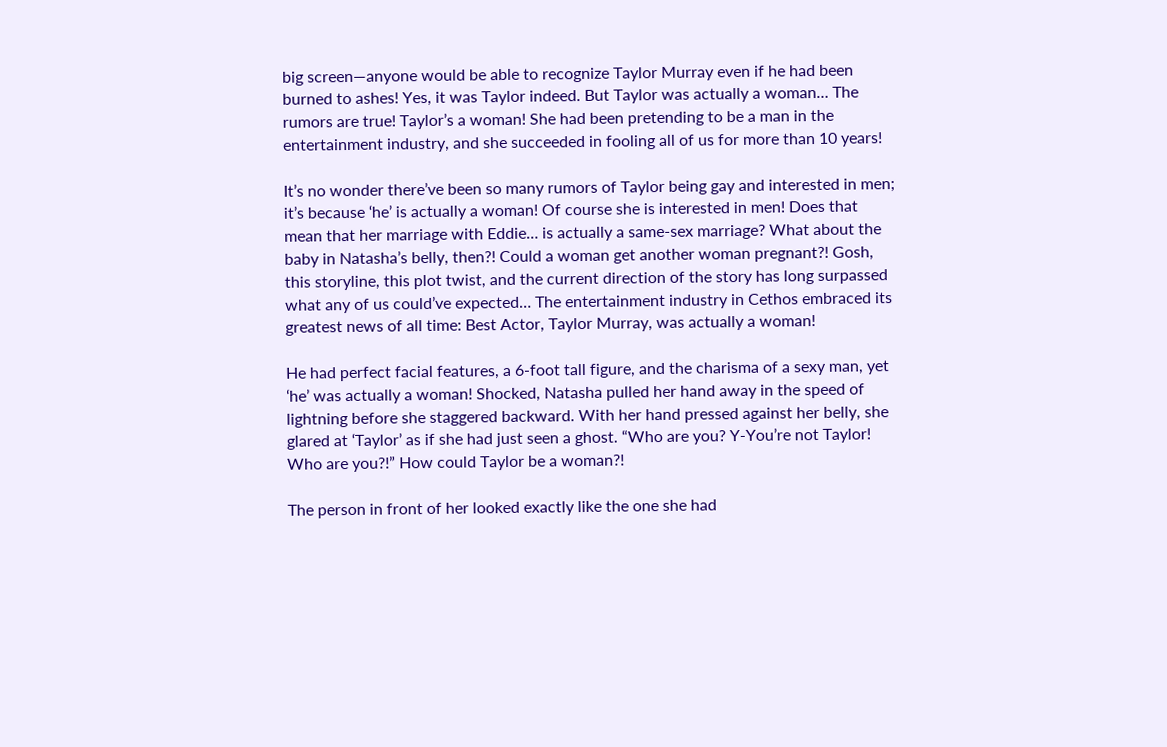big screen—anyone would be able to recognize Taylor Murray even if he had been burned to ashes! Yes, it was Taylor indeed. But Taylor was actually a woman… The rumors are true! Taylor’s a woman! She had been pretending to be a man in the entertainment industry, and she succeeded in fooling all of us for more than 10 years!

It’s no wonder there’ve been so many rumors of Taylor being gay and interested in men; it’s because ‘he’ is actually a woman! Of course she is interested in men! Does that mean that her marriage with Eddie… is actually a same-sex marriage? What about the baby in Natasha’s belly, then?! Could a woman get another woman pregnant?! Gosh, this storyline, this plot twist, and the current direction of the story has long surpassed what any of us could’ve expected… The entertainment industry in Cethos embraced its greatest news of all time: Best Actor, Taylor Murray, was actually a woman!

He had perfect facial features, a 6-foot tall figure, and the charisma of a sexy man, yet ‘he’ was actually a woman! Shocked, Natasha pulled her hand away in the speed of lightning before she staggered backward. With her hand pressed against her belly, she glared at ‘Taylor’ as if she had just seen a ghost. “Who are you? Y-You’re not Taylor! Who are you?!” How could Taylor be a woman?!

The person in front of her looked exactly like the one she had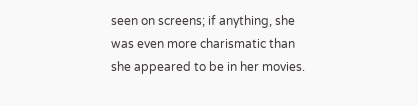seen on screens; if anything, she was even more charismatic than she appeared to be in her movies.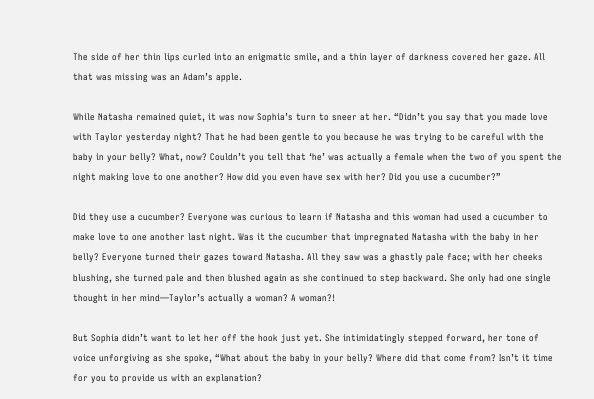The side of her thin lips curled into an enigmatic smile, and a thin layer of darkness covered her gaze. All that was missing was an Adam’s apple.

While Natasha remained quiet, it was now Sophia’s turn to sneer at her. “Didn’t you say that you made love with Taylor yesterday night? That he had been gentle to you because he was trying to be careful with the baby in your belly? What, now? Couldn’t you tell that ‘he’ was actually a female when the two of you spent the night making love to one another? How did you even have sex with her? Did you use a cucumber?”

Did they use a cucumber? Everyone was curious to learn if Natasha and this woman had used a cucumber to make love to one another last night. Was it the cucumber that impregnated Natasha with the baby in her belly? Everyone turned their gazes toward Natasha. All they saw was a ghastly pale face; with her cheeks blushing, she turned pale and then blushed again as she continued to step backward. She only had one single thought in her mind—Taylor’s actually a woman? A woman?!

But Sophia didn’t want to let her off the hook just yet. She intimidatingly stepped forward, her tone of voice unforgiving as she spoke, “What about the baby in your belly? Where did that come from? Isn’t it time for you to provide us with an explanation?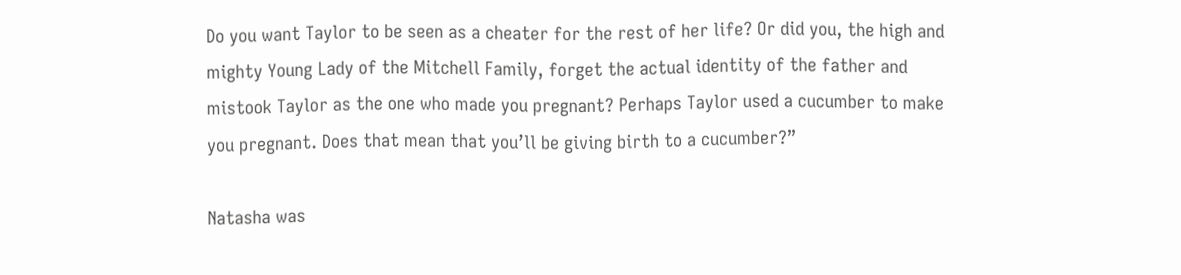Do you want Taylor to be seen as a cheater for the rest of her life? Or did you, the high and mighty Young Lady of the Mitchell Family, forget the actual identity of the father and mistook Taylor as the one who made you pregnant? Perhaps Taylor used a cucumber to make you pregnant. Does that mean that you’ll be giving birth to a cucumber?”

Natasha was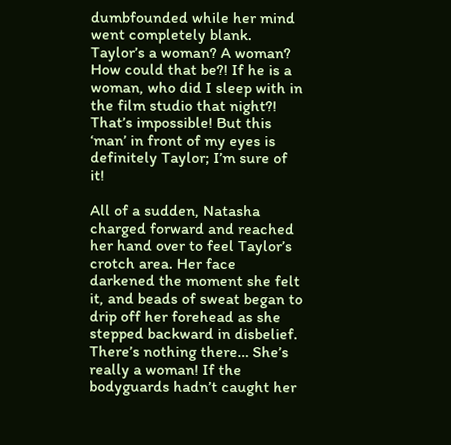dumbfounded while her mind went completely blank. Taylor’s a woman? A woman? How could that be?! If he is a woman, who did I sleep with in the film studio that night?! That’s impossible! But this ‘man’ in front of my eyes is definitely Taylor; I’m sure of it!

All of a sudden, Natasha charged forward and reached her hand over to feel Taylor’s crotch area. Her face darkened the moment she felt it, and beads of sweat began to drip off her forehead as she stepped backward in disbelief. There’s nothing there… She’s really a woman! If the bodyguards hadn’t caught her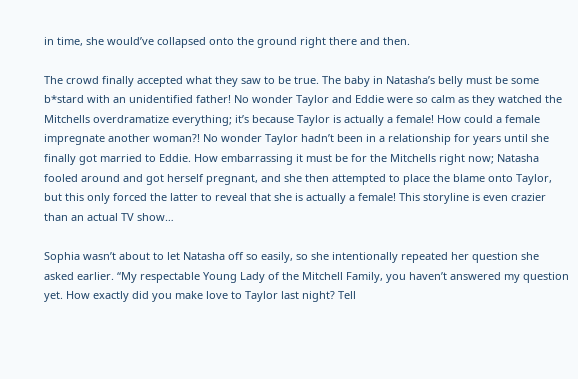in time, she would’ve collapsed onto the ground right there and then.

The crowd finally accepted what they saw to be true. The baby in Natasha’s belly must be some b*stard with an unidentified father! No wonder Taylor and Eddie were so calm as they watched the Mitchells overdramatize everything; it’s because Taylor is actually a female! How could a female impregnate another woman?! No wonder Taylor hadn’t been in a relationship for years until she finally got married to Eddie. How embarrassing it must be for the Mitchells right now; Natasha fooled around and got herself pregnant, and she then attempted to place the blame onto Taylor, but this only forced the latter to reveal that she is actually a female! This storyline is even crazier than an actual TV show…

Sophia wasn’t about to let Natasha off so easily, so she intentionally repeated her question she asked earlier. “My respectable Young Lady of the Mitchell Family, you haven’t answered my question yet. How exactly did you make love to Taylor last night? Tell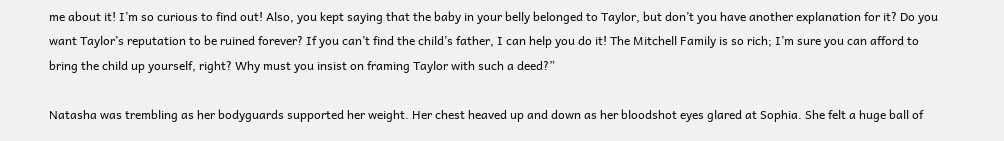me about it! I’m so curious to find out! Also, you kept saying that the baby in your belly belonged to Taylor, but don’t you have another explanation for it? Do you want Taylor’s reputation to be ruined forever? If you can’t find the child’s father, I can help you do it! The Mitchell Family is so rich; I’m sure you can afford to bring the child up yourself, right? Why must you insist on framing Taylor with such a deed?”

Natasha was trembling as her bodyguards supported her weight. Her chest heaved up and down as her bloodshot eyes glared at Sophia. She felt a huge ball of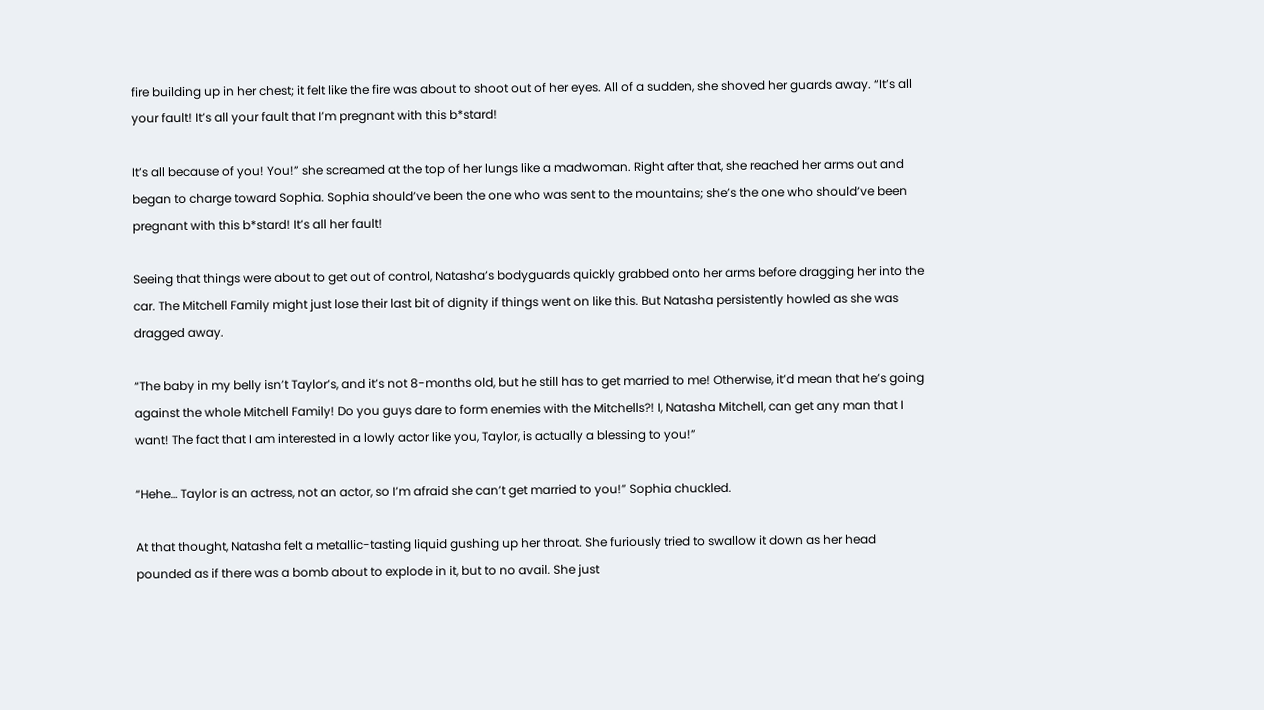fire building up in her chest; it felt like the fire was about to shoot out of her eyes. All of a sudden, she shoved her guards away. “It’s all your fault! It’s all your fault that I’m pregnant with this b*stard!

It’s all because of you! You!” she screamed at the top of her lungs like a madwoman. Right after that, she reached her arms out and began to charge toward Sophia. Sophia should’ve been the one who was sent to the mountains; she’s the one who should’ve been pregnant with this b*stard! It’s all her fault!

Seeing that things were about to get out of control, Natasha’s bodyguards quickly grabbed onto her arms before dragging her into the car. The Mitchell Family might just lose their last bit of dignity if things went on like this. But Natasha persistently howled as she was dragged away.

“The baby in my belly isn’t Taylor’s, and it’s not 8-months old, but he still has to get married to me! Otherwise, it’d mean that he’s going against the whole Mitchell Family! Do you guys dare to form enemies with the Mitchells?! I, Natasha Mitchell, can get any man that I want! The fact that I am interested in a lowly actor like you, Taylor, is actually a blessing to you!”

“Hehe… Taylor is an actress, not an actor, so I’m afraid she can’t get married to you!” Sophia chuckled.

At that thought, Natasha felt a metallic-tasting liquid gushing up her throat. She furiously tried to swallow it down as her head pounded as if there was a bomb about to explode in it, but to no avail. She just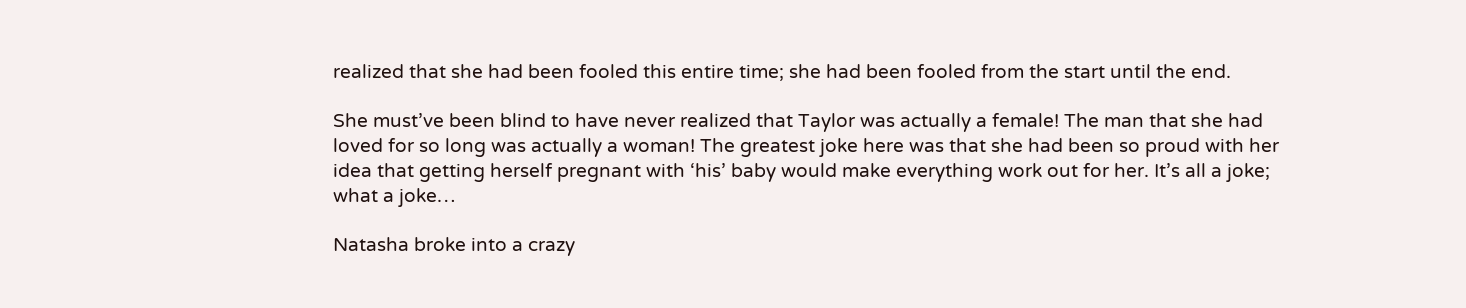realized that she had been fooled this entire time; she had been fooled from the start until the end.

She must’ve been blind to have never realized that Taylor was actually a female! The man that she had loved for so long was actually a woman! The greatest joke here was that she had been so proud with her idea that getting herself pregnant with ‘his’ baby would make everything work out for her. It’s all a joke; what a joke…

Natasha broke into a crazy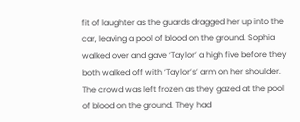fit of laughter as the guards dragged her up into the car, leaving a pool of blood on the ground. Sophia walked over and gave ‘Taylor’ a high five before they both walked off with ‘Taylor’s’ arm on her shoulder. The crowd was left frozen as they gazed at the pool of blood on the ground. They had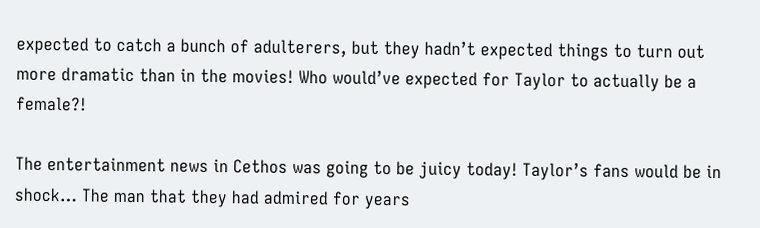expected to catch a bunch of adulterers, but they hadn’t expected things to turn out more dramatic than in the movies! Who would’ve expected for Taylor to actually be a female?!

The entertainment news in Cethos was going to be juicy today! Taylor’s fans would be in shock… The man that they had admired for years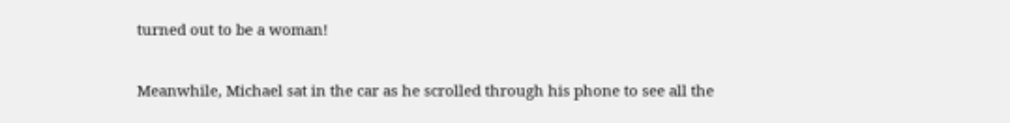turned out to be a woman!

Meanwhile, Michael sat in the car as he scrolled through his phone to see all the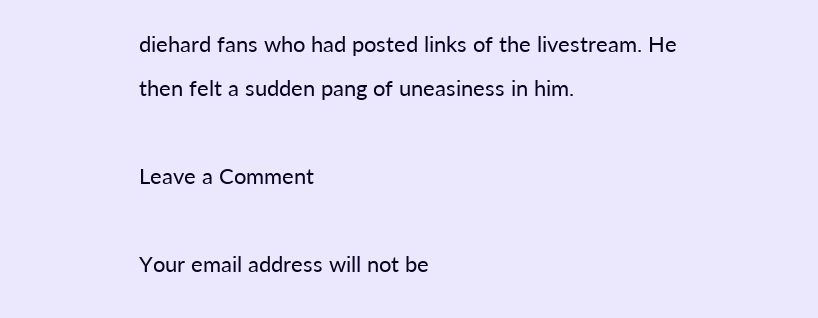diehard fans who had posted links of the livestream. He then felt a sudden pang of uneasiness in him.

Leave a Comment

Your email address will not be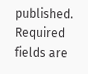published. Required fields are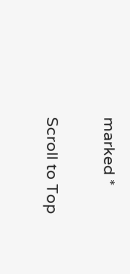marked *

Scroll to Top